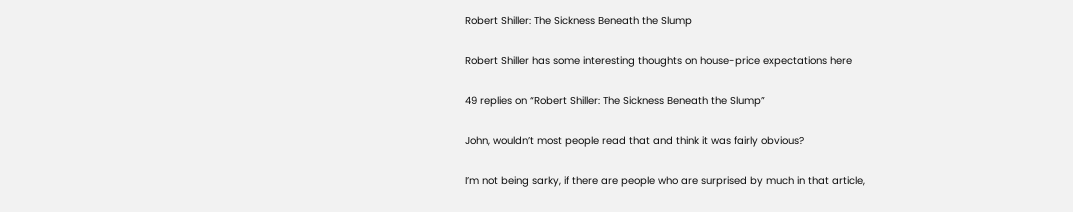Robert Shiller: The Sickness Beneath the Slump

Robert Shiller has some interesting thoughts on house-price expectations here

49 replies on “Robert Shiller: The Sickness Beneath the Slump”

John, wouldn’t most people read that and think it was fairly obvious?

I’m not being sarky, if there are people who are surprised by much in that article,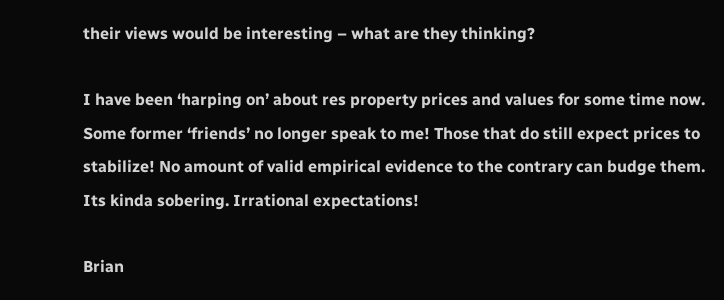their views would be interesting – what are they thinking?

I have been ‘harping on’ about res property prices and values for some time now. Some former ‘friends’ no longer speak to me! Those that do still expect prices to stabilize! No amount of valid empirical evidence to the contrary can budge them. Its kinda sobering. Irrational expectations!

Brian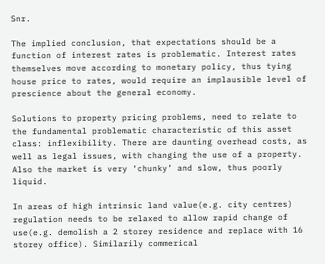Snr.

The implied conclusion, that expectations should be a function of interest rates is problematic. Interest rates themselves move according to monetary policy, thus tying house price to rates, would require an implausible level of prescience about the general economy.

Solutions to property pricing problems, need to relate to the fundamental problematic characteristic of this asset class: inflexibility. There are daunting overhead costs, as well as legal issues, with changing the use of a property. Also the market is very ‘chunky’ and slow, thus poorly liquid.

In areas of high intrinsic land value(e.g. city centres) regulation needs to be relaxed to allow rapid change of use(e.g. demolish a 2 storey residence and replace with 16 storey office). Similarily commerical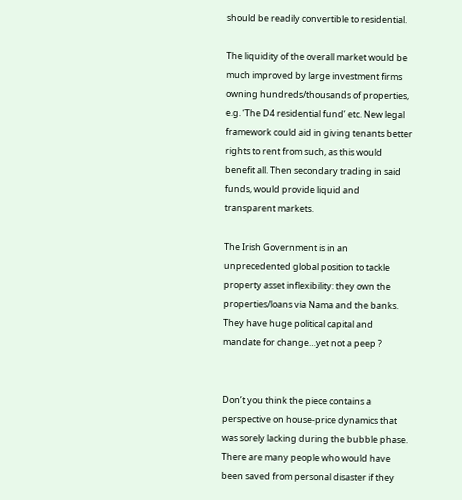should be readily convertible to residential.

The liquidity of the overall market would be much improved by large investment firms owning hundreds/thousands of properties, e.g. ‘The D4 residential fund’ etc. New legal framework could aid in giving tenants better rights to rent from such, as this would benefit all. Then secondary trading in said funds, would provide liquid and transparent markets.

The Irish Government is in an unprecedented global position to tackle property asset inflexibility: they own the properties/loans via Nama and the banks. They have huge political capital and mandate for change…yet not a peep ?


Don’t you think the piece contains a perspective on house-price dynamics that was sorely lacking during the bubble phase. There are many people who would have been saved from personal disaster if they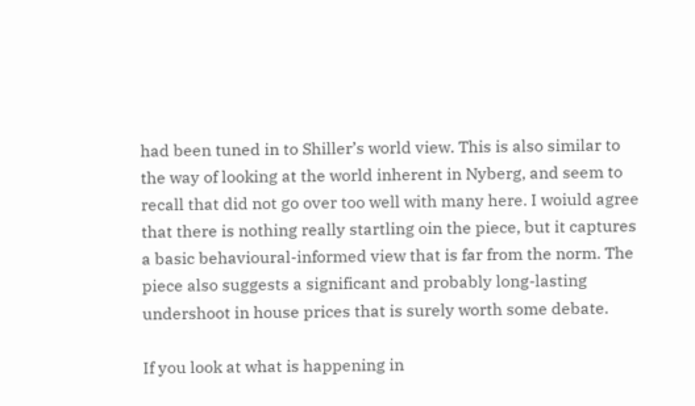had been tuned in to Shiller’s world view. This is also similar to the way of looking at the world inherent in Nyberg, and seem to recall that did not go over too well with many here. I woiuld agree that there is nothing really startling oin the piece, but it captures a basic behavioural-informed view that is far from the norm. The piece also suggests a significant and probably long-lasting undershoot in house prices that is surely worth some debate.

If you look at what is happening in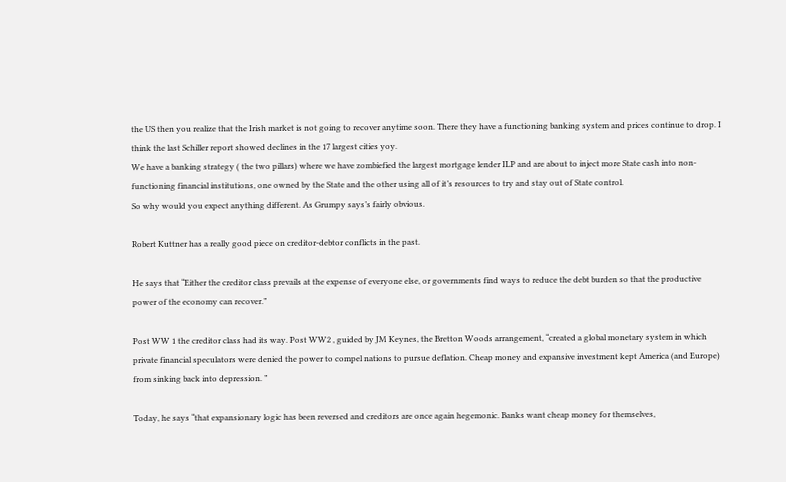the US then you realize that the Irish market is not going to recover anytime soon. There they have a functioning banking system and prices continue to drop. I think the last Schiller report showed declines in the 17 largest cities yoy.
We have a banking strategy ( the two pillars) where we have zombiefied the largest mortgage lender ILP and are about to inject more State cash into non-functioning financial institutions, one owned by the State and the other using all of it’s resources to try and stay out of State control.
So why would you expect anything different. As Grumpy says’s fairly obvious.

Robert Kuttner has a really good piece on creditor-debtor conflicts in the past.

He says that “Either the creditor class prevails at the expense of everyone else, or governments find ways to reduce the debt burden so that the productive power of the economy can recover.”

Post WW 1 the creditor class had its way. Post WW2 , guided by JM Keynes, the Bretton Woods arrangement, “created a global monetary system in which private financial speculators were denied the power to compel nations to pursue deflation. Cheap money and expansive investment kept America (and Europe) from sinking back into depression. ”

Today, he says “that expansionary logic has been reversed and creditors are once again hegemonic. Banks want cheap money for themselves,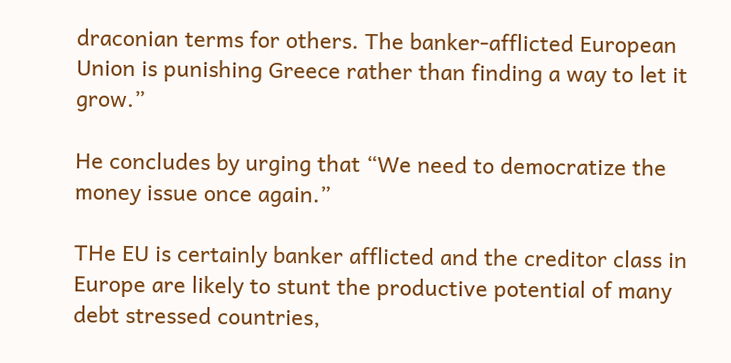draconian terms for others. The banker-afflicted European Union is punishing Greece rather than finding a way to let it grow.”

He concludes by urging that “We need to democratize the money issue once again.”

THe EU is certainly banker afflicted and the creditor class in Europe are likely to stunt the productive potential of many debt stressed countries,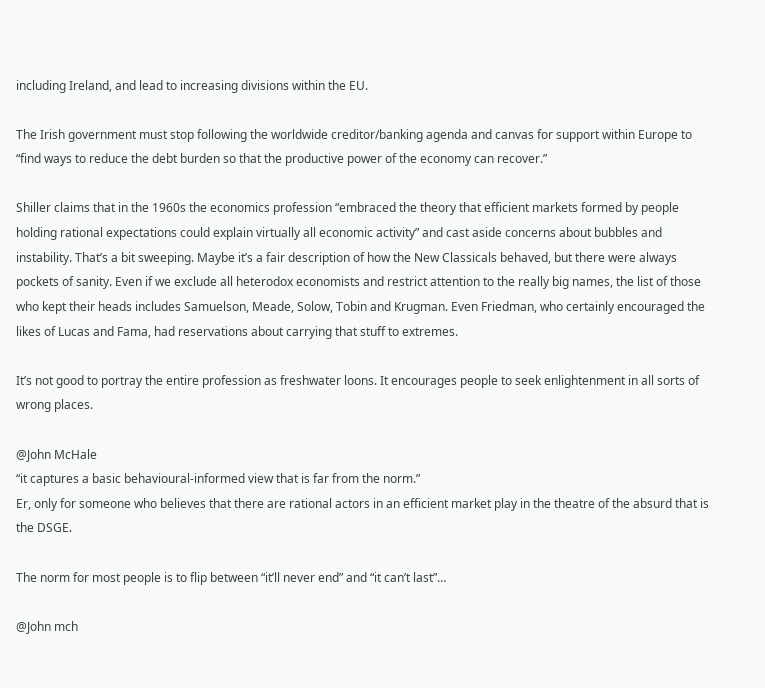including Ireland, and lead to increasing divisions within the EU.

The Irish government must stop following the worldwide creditor/banking agenda and canvas for support within Europe to “find ways to reduce the debt burden so that the productive power of the economy can recover.”

Shiller claims that in the 1960s the economics profession “embraced the theory that efficient markets formed by people holding rational expectations could explain virtually all economic activity” and cast aside concerns about bubbles and instability. That’s a bit sweeping. Maybe it’s a fair description of how the New Classicals behaved, but there were always pockets of sanity. Even if we exclude all heterodox economists and restrict attention to the really big names, the list of those who kept their heads includes Samuelson, Meade, Solow, Tobin and Krugman. Even Friedman, who certainly encouraged the likes of Lucas and Fama, had reservations about carrying that stuff to extremes.

It’s not good to portray the entire profession as freshwater loons. It encourages people to seek enlightenment in all sorts of wrong places.

@John McHale
“it captures a basic behavioural-informed view that is far from the norm.”
Er, only for someone who believes that there are rational actors in an efficient market play in the theatre of the absurd that is the DSGE.

The norm for most people is to flip between “it’ll never end” and “it can’t last”…

@John mch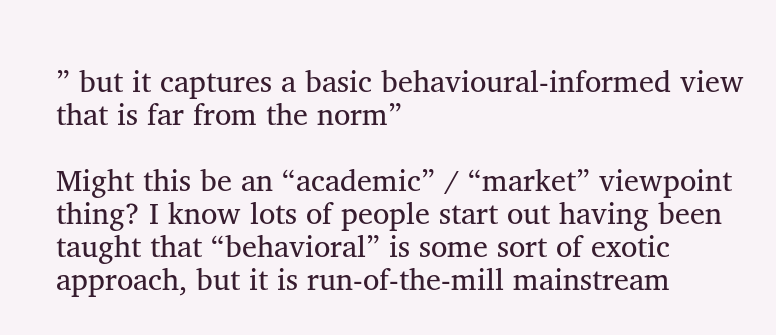” but it captures a basic behavioural-informed view that is far from the norm”

Might this be an “academic” / “market” viewpoint thing? I know lots of people start out having been taught that “behavioral” is some sort of exotic approach, but it is run-of-the-mill mainstream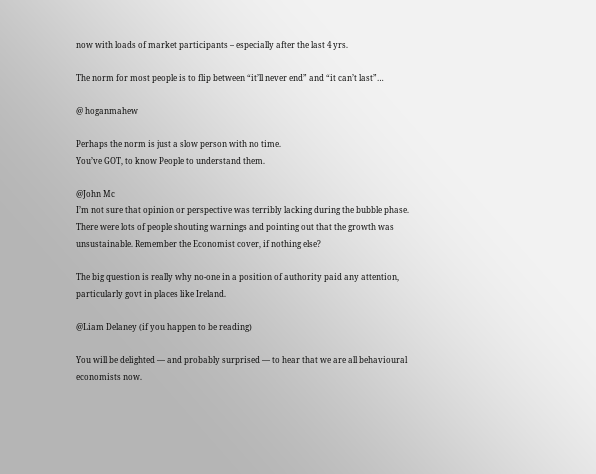now with loads of market participants – especially after the last 4 yrs.

The norm for most people is to flip between “it’ll never end” and “it can’t last”…

@ hoganmahew

Perhaps the norm is just a slow person with no time.
You’ve GOT, to know People to understand them.

@John Mc
I’m not sure that opinion or perspective was terribly lacking during the bubble phase. There were lots of people shouting warnings and pointing out that the growth was unsustainable. Remember the Economist cover, if nothing else?

The big question is really why no-one in a position of authority paid any attention, particularly govt in places like Ireland.

@Liam Delaney (if you happen to be reading)

You will be delighted — and probably surprised — to hear that we are all behavioural economists now.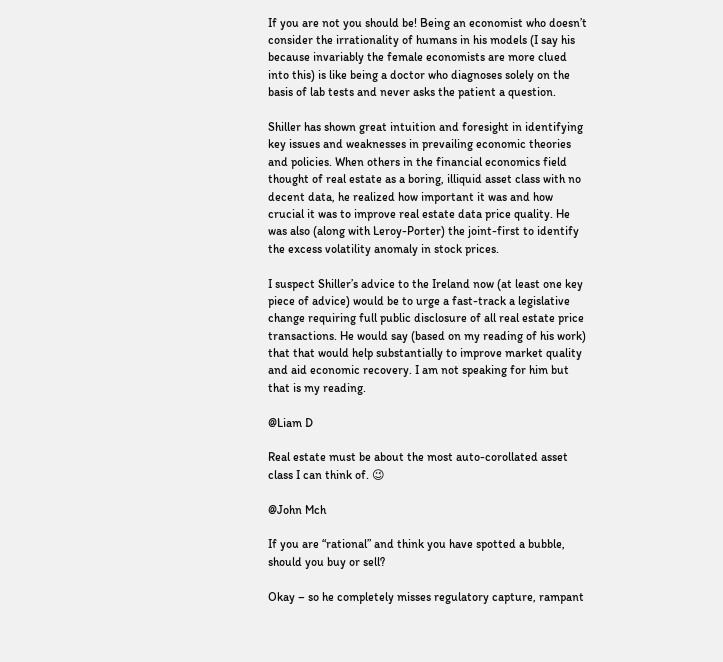If you are not you should be! Being an economist who doesn’t consider the irrationality of humans in his models (I say his because invariably the female economists are more clued into this) is like being a doctor who diagnoses solely on the basis of lab tests and never asks the patient a question.

Shiller has shown great intuition and foresight in identifying key issues and weaknesses in prevailing economic theories and policies. When others in the financial economics field thought of real estate as a boring, illiquid asset class with no decent data, he realized how important it was and how crucial it was to improve real estate data price quality. He was also (along with Leroy-Porter) the joint-first to identify the excess volatility anomaly in stock prices.

I suspect Shiller’s advice to the Ireland now (at least one key piece of advice) would be to urge a fast-track a legislative change requiring full public disclosure of all real estate price transactions. He would say (based on my reading of his work) that that would help substantially to improve market quality and aid economic recovery. I am not speaking for him but that is my reading.

@Liam D

Real estate must be about the most auto-corollated asset class I can think of. 😉

@John Mch

If you are “rational” and think you have spotted a bubble, should you buy or sell?

Okay – so he completely misses regulatory capture, rampant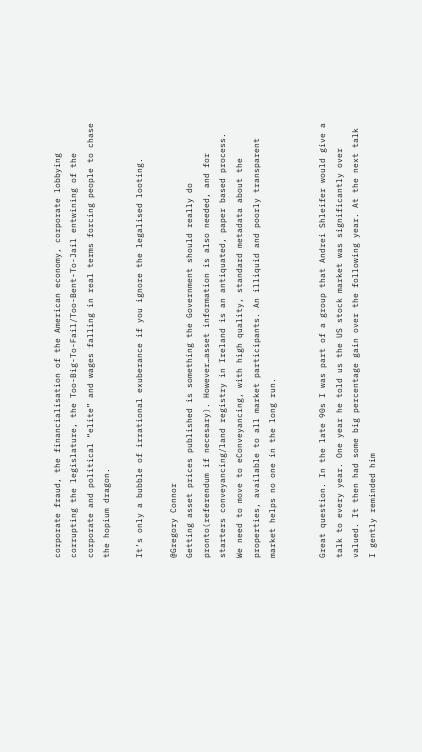corporate fraud, the financialisation of the American economy, corporate lobbying corrupting the legislature, the Too-Big-To-Fail/Too-Bent-To-Jail entwining of the corporate and political “elite” and wages falling in real terms forcing people to chase the hopium dragon.

It’s only a bubble of irrational exuberance if you ignore the legalised looting.

@Gregory Connor
Getting asset prices published is something the Government should really do pronto(referendum if necesary). However…asset information is also needed, and for starters conveyancing/land registry in Ireland is an antiquated, paper based process. We need to move to eConveyancing, with high quality, standard metadata about the properties, available to all market participants. An illiquid and poorly transparent market helps no one in the long run.


Great question. In the late 90s I was part of a group that Andrei Shleifer would give a talk to every year. One year he told us the US stock market was significantly over valued. It then had some big percentage gain over the following year. At the next talk I gently reminded him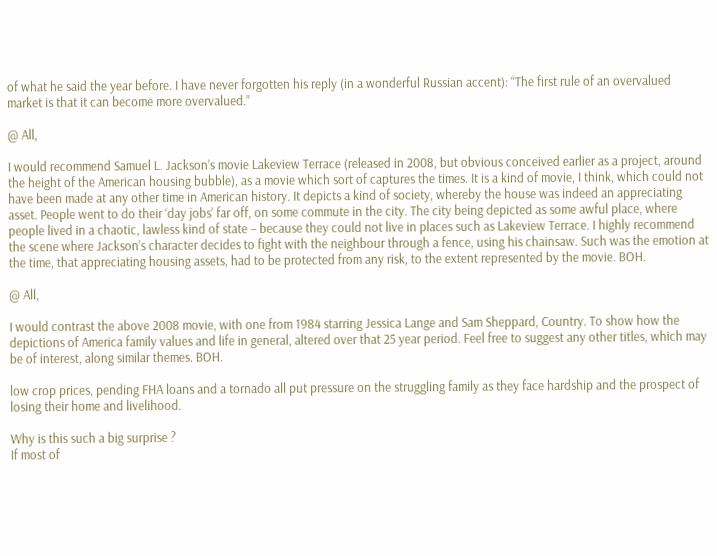of what he said the year before. I have never forgotten his reply (in a wonderful Russian accent): “The first rule of an overvalued market is that it can become more overvalued.”

@ All,

I would recommend Samuel L. Jackson’s movie Lakeview Terrace (released in 2008, but obvious conceived earlier as a project, around the height of the American housing bubble), as a movie which sort of captures the times. It is a kind of movie, I think, which could not have been made at any other time in American history. It depicts a kind of society, whereby the house was indeed an appreciating asset. People went to do their ‘day jobs’ far off, on some commute in the city. The city being depicted as some awful place, where people lived in a chaotic, lawless kind of state – because they could not live in places such as Lakeview Terrace. I highly recommend the scene where Jackson’s character decides to fight with the neighbour through a fence, using his chainsaw. Such was the emotion at the time, that appreciating housing assets, had to be protected from any risk, to the extent represented by the movie. BOH.

@ All,

I would contrast the above 2008 movie, with one from 1984 starring Jessica Lange and Sam Sheppard, Country. To show how the depictions of America family values and life in general, altered over that 25 year period. Feel free to suggest any other titles, which may be of interest, along similar themes. BOH.

low crop prices, pending FHA loans and a tornado all put pressure on the struggling family as they face hardship and the prospect of losing their home and livelihood.

Why is this such a big surprise ?
If most of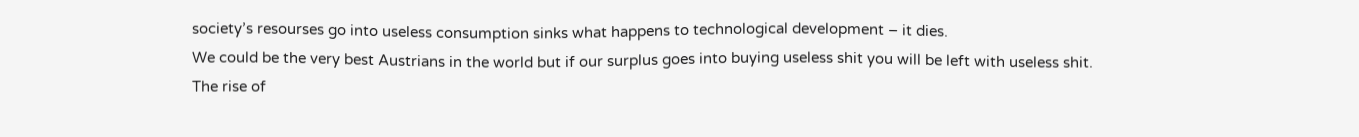society’s resourses go into useless consumption sinks what happens to technological development – it dies.
We could be the very best Austrians in the world but if our surplus goes into buying useless shit you will be left with useless shit.
The rise of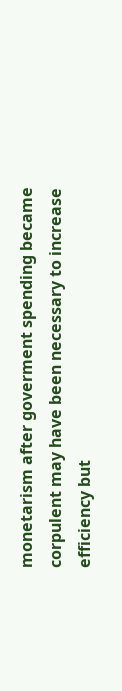monetarism after goverment spending became corpulent may have been necessary to increase efficiency but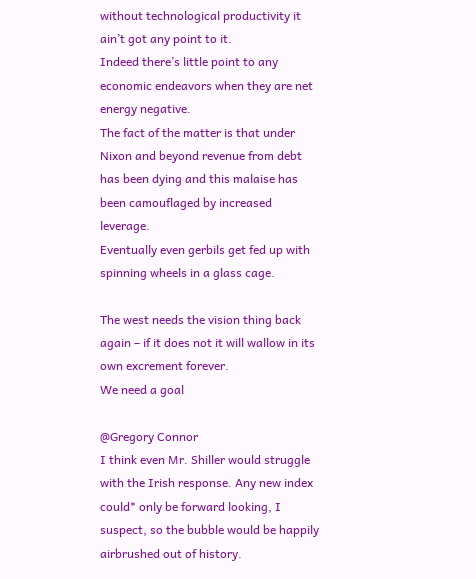without technological productivity it ain’t got any point to it.
Indeed there’s little point to any economic endeavors when they are net energy negative.
The fact of the matter is that under Nixon and beyond revenue from debt has been dying and this malaise has been camouflaged by increased leverage.
Eventually even gerbils get fed up with spinning wheels in a glass cage.

The west needs the vision thing back again – if it does not it will wallow in its own excrement forever.
We need a goal

@Gregory Connor
I think even Mr. Shiller would struggle with the Irish response. Any new index could* only be forward looking, I suspect, so the bubble would be happily airbrushed out of history.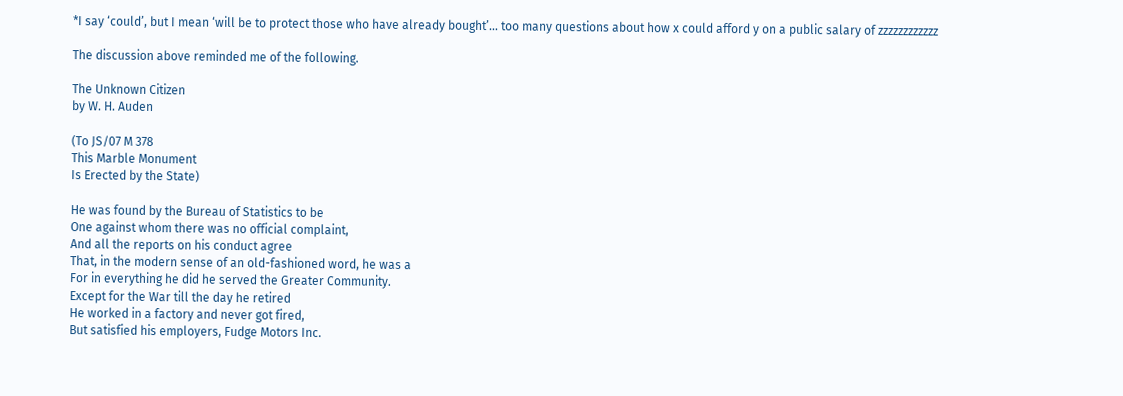*I say ‘could’, but I mean ‘will be to protect those who have already bought’… too many questions about how x could afford y on a public salary of zzzzzzzzzzzz

The discussion above reminded me of the following.

The Unknown Citizen
by W. H. Auden

(To JS/07 M 378
This Marble Monument
Is Erected by the State)

He was found by the Bureau of Statistics to be
One against whom there was no official complaint,
And all the reports on his conduct agree
That, in the modern sense of an old-fashioned word, he was a
For in everything he did he served the Greater Community.
Except for the War till the day he retired
He worked in a factory and never got fired,
But satisfied his employers, Fudge Motors Inc.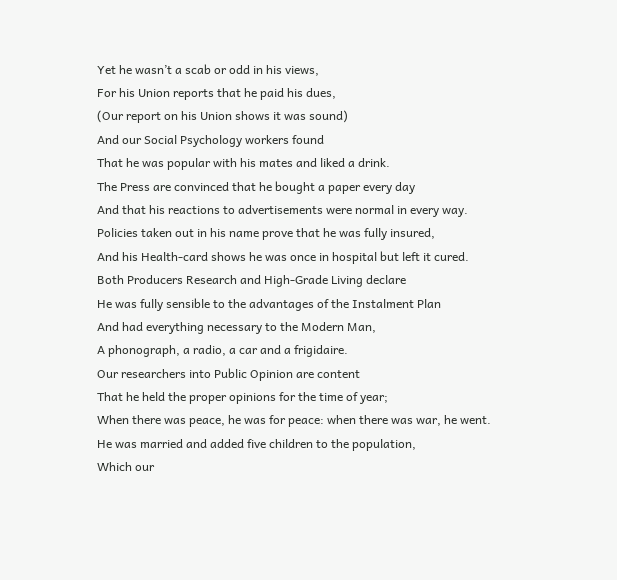Yet he wasn’t a scab or odd in his views,
For his Union reports that he paid his dues,
(Our report on his Union shows it was sound)
And our Social Psychology workers found
That he was popular with his mates and liked a drink.
The Press are convinced that he bought a paper every day
And that his reactions to advertisements were normal in every way.
Policies taken out in his name prove that he was fully insured,
And his Health-card shows he was once in hospital but left it cured.
Both Producers Research and High-Grade Living declare
He was fully sensible to the advantages of the Instalment Plan
And had everything necessary to the Modern Man,
A phonograph, a radio, a car and a frigidaire.
Our researchers into Public Opinion are content
That he held the proper opinions for the time of year;
When there was peace, he was for peace: when there was war, he went.
He was married and added five children to the population,
Which our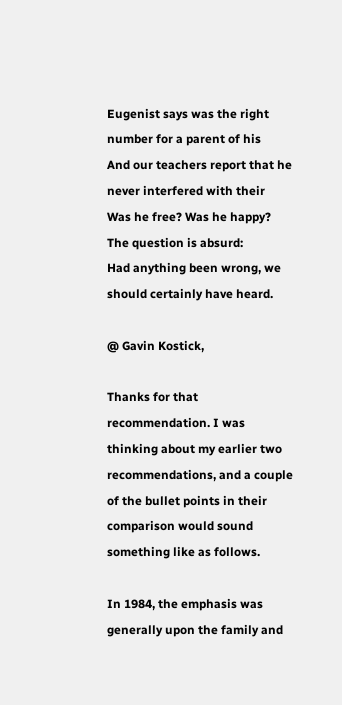Eugenist says was the right number for a parent of his
And our teachers report that he never interfered with their
Was he free? Was he happy? The question is absurd:
Had anything been wrong, we should certainly have heard.

@ Gavin Kostick,

Thanks for that recommendation. I was thinking about my earlier two recommendations, and a couple of the bullet points in their comparison would sound something like as follows.

In 1984, the emphasis was generally upon the family and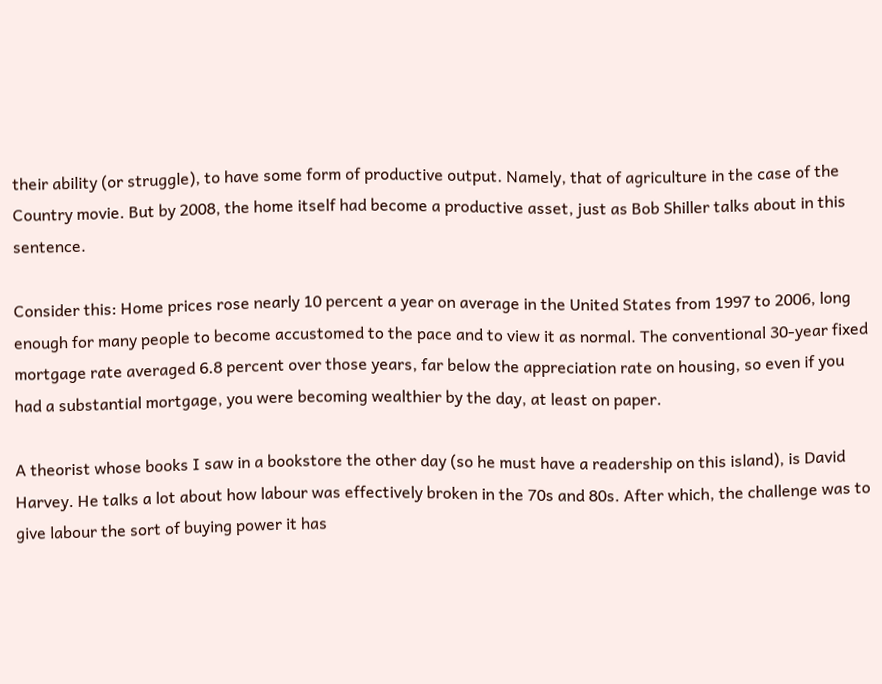their ability (or struggle), to have some form of productive output. Namely, that of agriculture in the case of the Country movie. But by 2008, the home itself had become a productive asset, just as Bob Shiller talks about in this sentence.

Consider this: Home prices rose nearly 10 percent a year on average in the United States from 1997 to 2006, long enough for many people to become accustomed to the pace and to view it as normal. The conventional 30-year fixed mortgage rate averaged 6.8 percent over those years, far below the appreciation rate on housing, so even if you had a substantial mortgage, you were becoming wealthier by the day, at least on paper.

A theorist whose books I saw in a bookstore the other day (so he must have a readership on this island), is David Harvey. He talks a lot about how labour was effectively broken in the 70s and 80s. After which, the challenge was to give labour the sort of buying power it has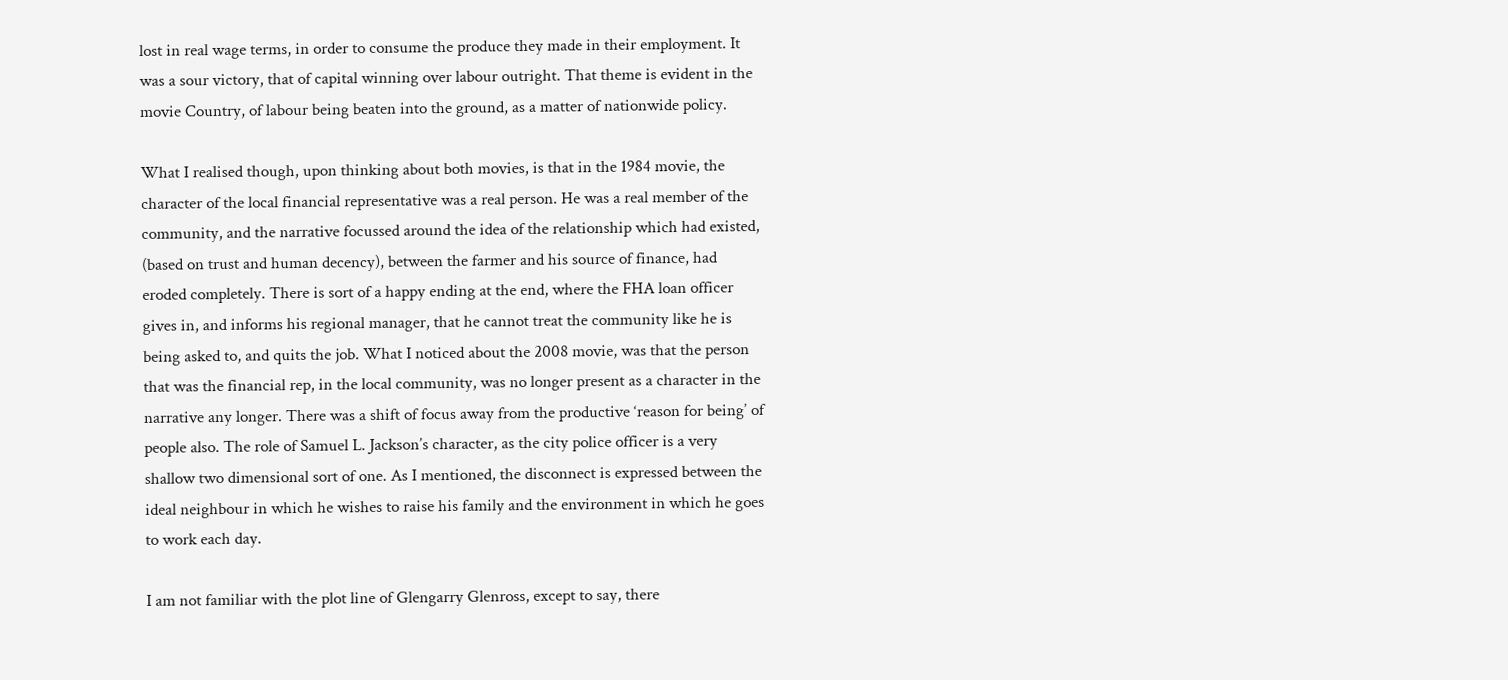lost in real wage terms, in order to consume the produce they made in their employment. It was a sour victory, that of capital winning over labour outright. That theme is evident in the movie Country, of labour being beaten into the ground, as a matter of nationwide policy.

What I realised though, upon thinking about both movies, is that in the 1984 movie, the character of the local financial representative was a real person. He was a real member of the community, and the narrative focussed around the idea of the relationship which had existed, (based on trust and human decency), between the farmer and his source of finance, had eroded completely. There is sort of a happy ending at the end, where the FHA loan officer gives in, and informs his regional manager, that he cannot treat the community like he is being asked to, and quits the job. What I noticed about the 2008 movie, was that the person that was the financial rep, in the local community, was no longer present as a character in the narrative any longer. There was a shift of focus away from the productive ‘reason for being’ of people also. The role of Samuel L. Jackson’s character, as the city police officer is a very shallow two dimensional sort of one. As I mentioned, the disconnect is expressed between the ideal neighbour in which he wishes to raise his family and the environment in which he goes to work each day.

I am not familiar with the plot line of Glengarry Glenross, except to say, there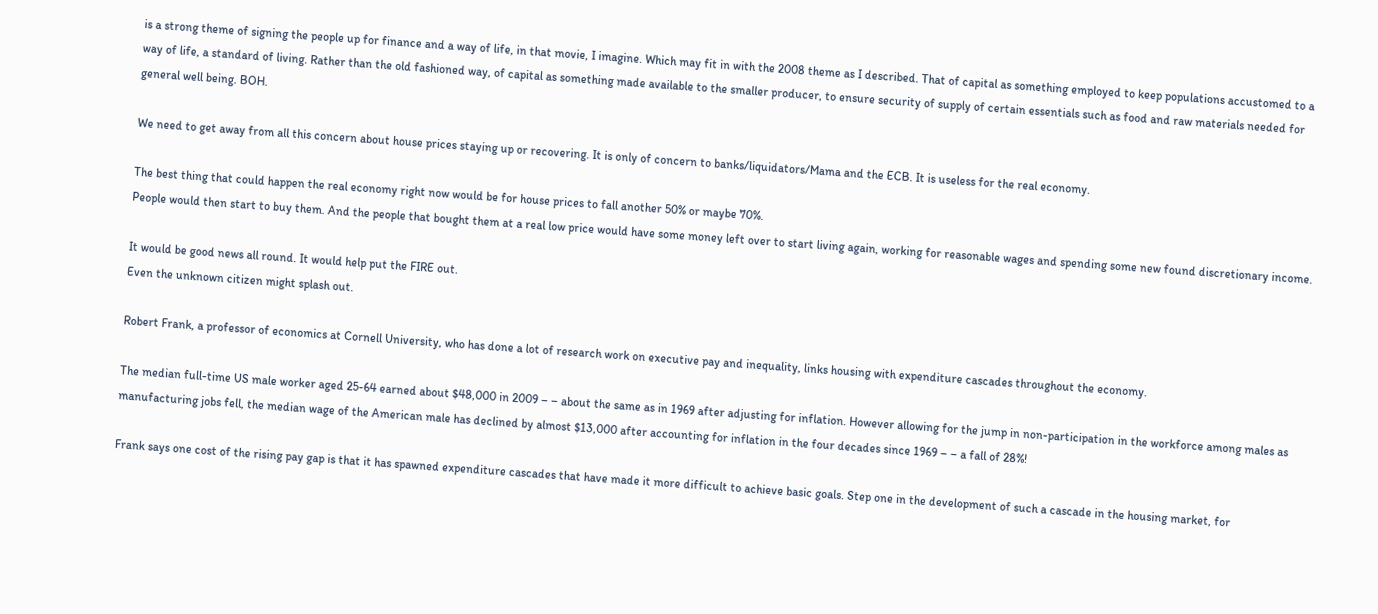is a strong theme of signing the people up for finance and a way of life, in that movie, I imagine. Which may fit in with the 2008 theme as I described. That of capital as something employed to keep populations accustomed to a way of life, a standard of living. Rather than the old fashioned way, of capital as something made available to the smaller producer, to ensure security of supply of certain essentials such as food and raw materials needed for general well being. BOH.

We need to get away from all this concern about house prices staying up or recovering. It is only of concern to banks/liquidators/Mama and the ECB. It is useless for the real economy.

The best thing that could happen the real economy right now would be for house prices to fall another 50% or maybe 70%.
People would then start to buy them. And the people that bought them at a real low price would have some money left over to start living again, working for reasonable wages and spending some new found discretionary income.

It would be good news all round. It would help put the FIRE out.
Even the unknown citizen might splash out.

Robert Frank, a professor of economics at Cornell University, who has done a lot of research work on executive pay and inequality, links housing with expenditure cascades throughout the economy.

The median full-time US male worker aged 25-64 earned about $48,000 in 2009 – – about the same as in 1969 after adjusting for inflation. However allowing for the jump in non-participation in the workforce among males as manufacturing jobs fell, the median wage of the American male has declined by almost $13,000 after accounting for inflation in the four decades since 1969 – – a fall of 28%!

Frank says one cost of the rising pay gap is that it has spawned expenditure cascades that have made it more difficult to achieve basic goals. Step one in the development of such a cascade in the housing market, for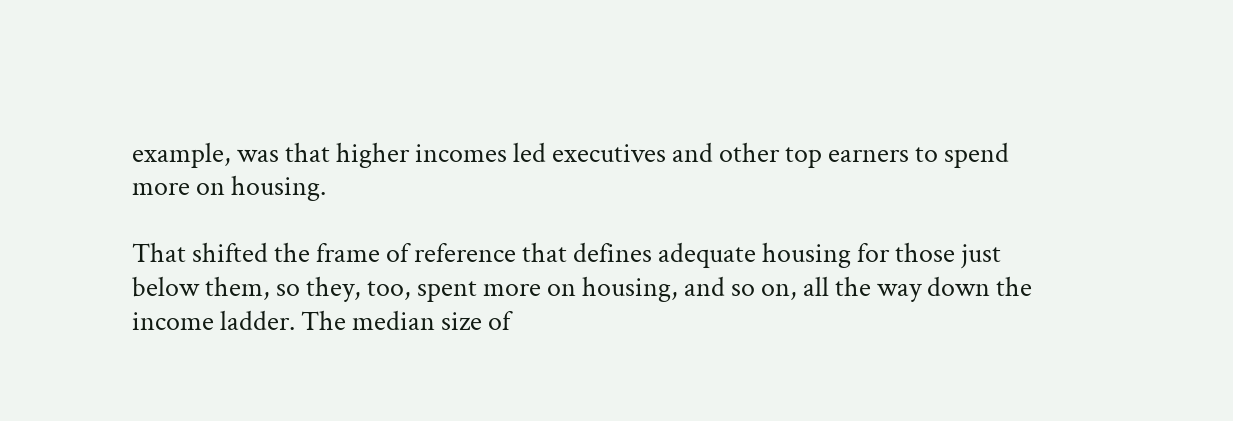example, was that higher incomes led executives and other top earners to spend more on housing.

That shifted the frame of reference that defines adequate housing for those just below them, so they, too, spent more on housing, and so on, all the way down the income ladder. The median size of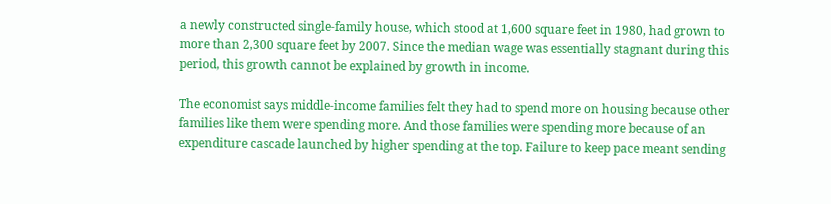a newly constructed single-family house, which stood at 1,600 square feet in 1980, had grown to more than 2,300 square feet by 2007. Since the median wage was essentially stagnant during this period, this growth cannot be explained by growth in income.

The economist says middle-income families felt they had to spend more on housing because other families like them were spending more. And those families were spending more because of an expenditure cascade launched by higher spending at the top. Failure to keep pace meant sending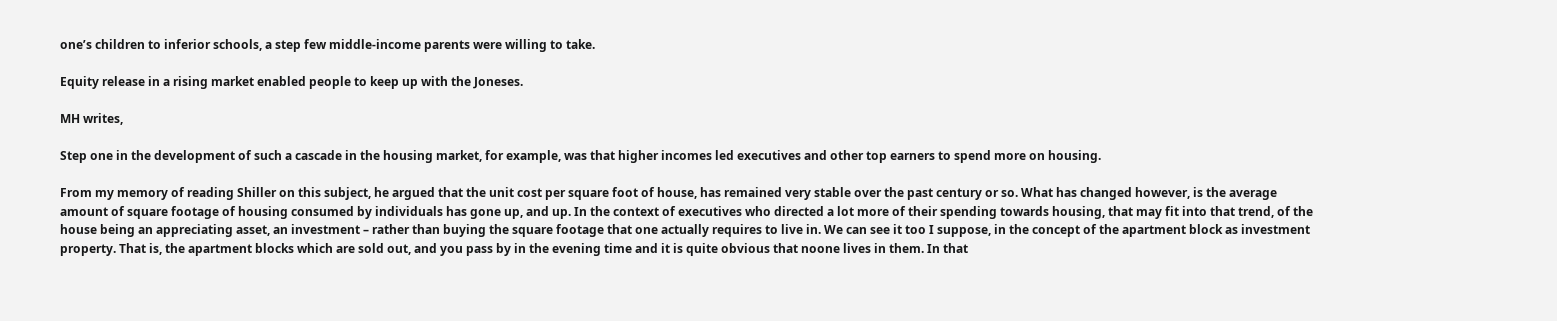one’s children to inferior schools, a step few middle-income parents were willing to take.

Equity release in a rising market enabled people to keep up with the Joneses.

MH writes,

Step one in the development of such a cascade in the housing market, for example, was that higher incomes led executives and other top earners to spend more on housing.

From my memory of reading Shiller on this subject, he argued that the unit cost per square foot of house, has remained very stable over the past century or so. What has changed however, is the average amount of square footage of housing consumed by individuals has gone up, and up. In the context of executives who directed a lot more of their spending towards housing, that may fit into that trend, of the house being an appreciating asset, an investment – rather than buying the square footage that one actually requires to live in. We can see it too I suppose, in the concept of the apartment block as investment property. That is, the apartment blocks which are sold out, and you pass by in the evening time and it is quite obvious that noone lives in them. In that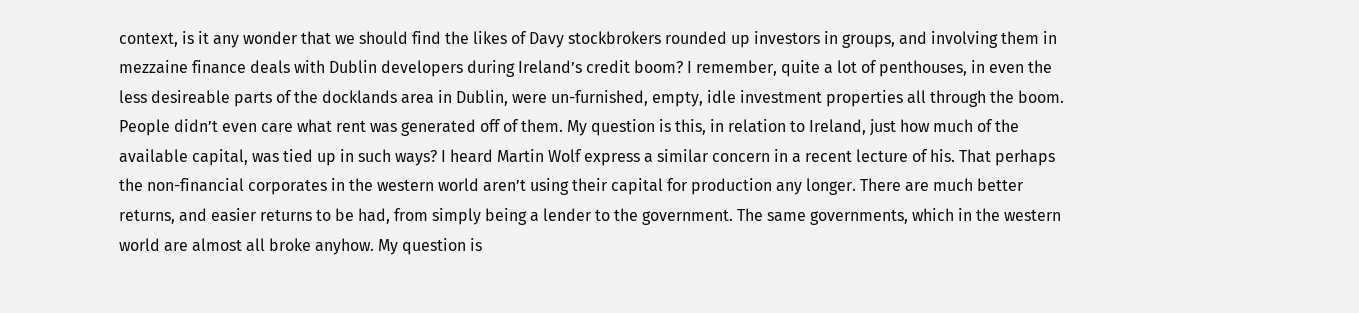context, is it any wonder that we should find the likes of Davy stockbrokers rounded up investors in groups, and involving them in mezzaine finance deals with Dublin developers during Ireland’s credit boom? I remember, quite a lot of penthouses, in even the less desireable parts of the docklands area in Dublin, were un-furnished, empty, idle investment properties all through the boom. People didn’t even care what rent was generated off of them. My question is this, in relation to Ireland, just how much of the available capital, was tied up in such ways? I heard Martin Wolf express a similar concern in a recent lecture of his. That perhaps the non-financial corporates in the western world aren’t using their capital for production any longer. There are much better returns, and easier returns to be had, from simply being a lender to the government. The same governments, which in the western world are almost all broke anyhow. My question is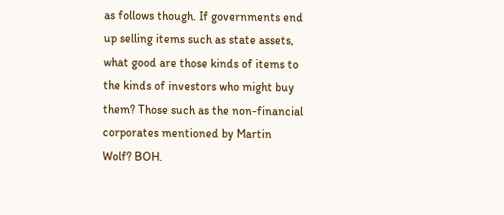as follows though. If governments end up selling items such as state assets, what good are those kinds of items to the kinds of investors who might buy them? Those such as the non-financial corporates mentioned by Martin Wolf? BOH.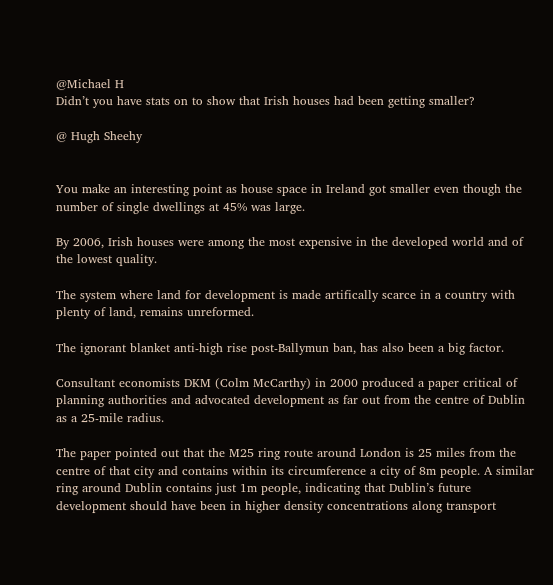@Michael H
Didn’t you have stats on to show that Irish houses had been getting smaller?

@ Hugh Sheehy


You make an interesting point as house space in Ireland got smaller even though the number of single dwellings at 45% was large.

By 2006, Irish houses were among the most expensive in the developed world and of the lowest quality.

The system where land for development is made artifically scarce in a country with plenty of land, remains unreformed.

The ignorant blanket anti-high rise post-Ballymun ban, has also been a big factor.

Consultant economists DKM (Colm McCarthy) in 2000 produced a paper critical of planning authorities and advocated development as far out from the centre of Dublin as a 25-mile radius.

The paper pointed out that the M25 ring route around London is 25 miles from the centre of that city and contains within its circumference a city of 8m people. A similar ring around Dublin contains just 1m people, indicating that Dublin’s future development should have been in higher density concentrations along transport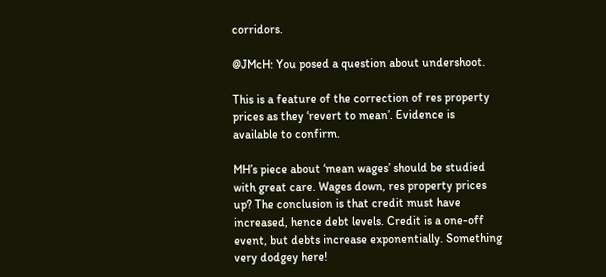corridors.

@JMcH: You posed a question about undershoot.

This is a feature of the correction of res property prices as they ‘revert to mean’. Evidence is available to confirm.

MH’s piece about ‘mean wages’ should be studied with great care. Wages down, res property prices up? The conclusion is that credit must have increased, hence debt levels. Credit is a one-off event, but debts increase exponentially. Something very dodgey here!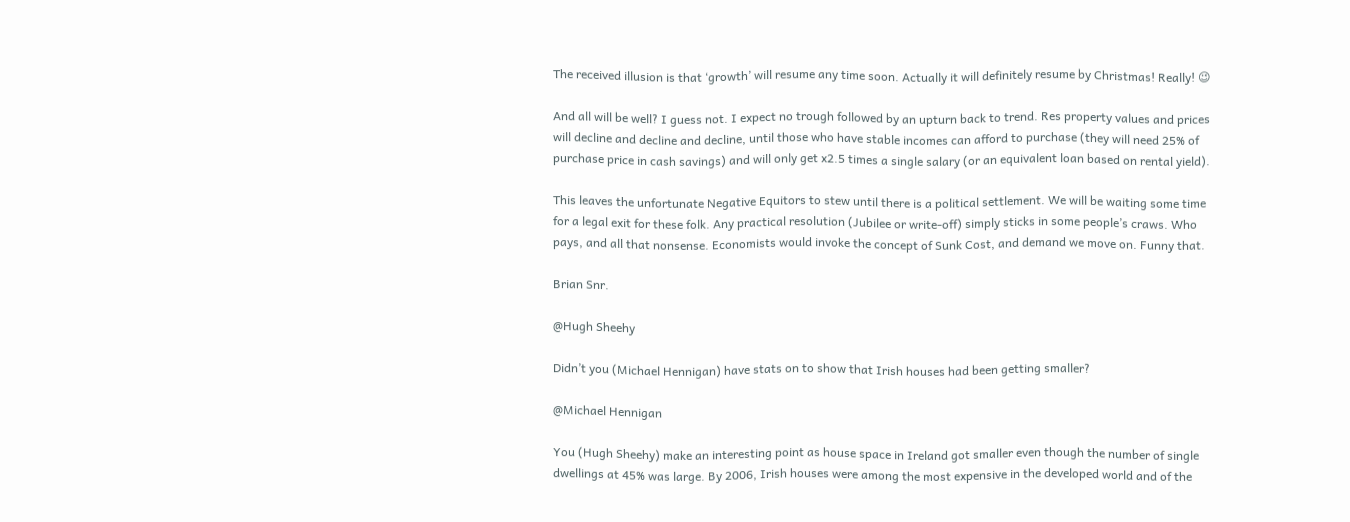The received illusion is that ‘growth’ will resume any time soon. Actually it will definitely resume by Christmas! Really! 😉

And all will be well? I guess not. I expect no trough followed by an upturn back to trend. Res property values and prices will decline and decline and decline, until those who have stable incomes can afford to purchase (they will need 25% of purchase price in cash savings) and will only get x2.5 times a single salary (or an equivalent loan based on rental yield).

This leaves the unfortunate Negative Equitors to stew until there is a political settlement. We will be waiting some time for a legal exit for these folk. Any practical resolution (Jubilee or write-off) simply sticks in some people’s craws. Who pays, and all that nonsense. Economists would invoke the concept of Sunk Cost, and demand we move on. Funny that.

Brian Snr.

@Hugh Sheehy

Didn’t you (Michael Hennigan) have stats on to show that Irish houses had been getting smaller?

@Michael Hennigan

You (Hugh Sheehy) make an interesting point as house space in Ireland got smaller even though the number of single dwellings at 45% was large. By 2006, Irish houses were among the most expensive in the developed world and of the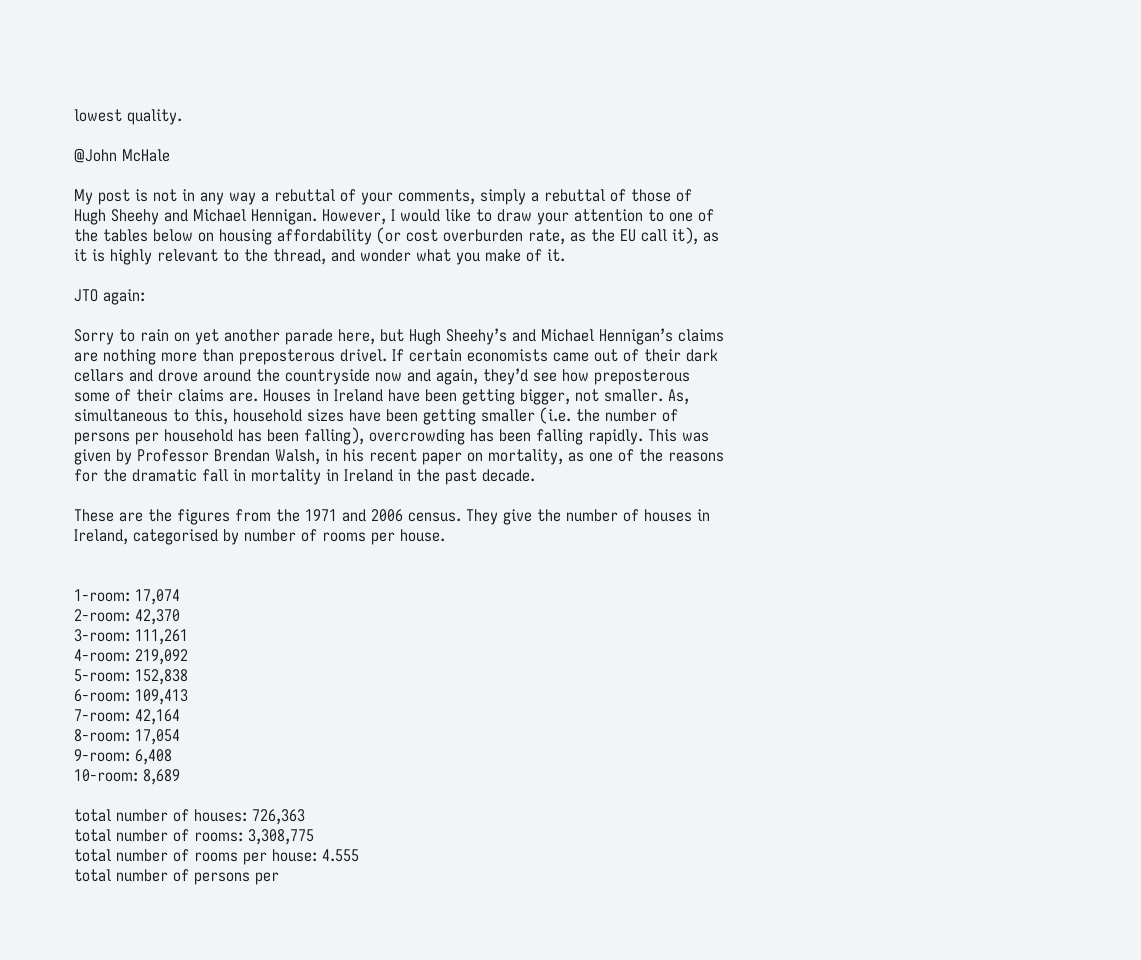lowest quality.

@John McHale

My post is not in any way a rebuttal of your comments, simply a rebuttal of those of Hugh Sheehy and Michael Hennigan. However, I would like to draw your attention to one of the tables below on housing affordability (or cost overburden rate, as the EU call it), as it is highly relevant to the thread, and wonder what you make of it.

JTO again:

Sorry to rain on yet another parade here, but Hugh Sheehy’s and Michael Hennigan’s claims are nothing more than preposterous drivel. If certain economists came out of their dark cellars and drove around the countryside now and again, they’d see how preposterous some of their claims are. Houses in Ireland have been getting bigger, not smaller. As, simultaneous to this, household sizes have been getting smaller (i.e. the number of persons per household has been falling), overcrowding has been falling rapidly. This was given by Professor Brendan Walsh, in his recent paper on mortality, as one of the reasons for the dramatic fall in mortality in Ireland in the past decade.

These are the figures from the 1971 and 2006 census. They give the number of houses in Ireland, categorised by number of rooms per house.


1-room: 17,074
2-room: 42,370
3-room: 111,261
4-room: 219,092
5-room: 152,838
6-room: 109,413
7-room: 42,164
8-room: 17,054
9-room: 6,408
10-room: 8,689

total number of houses: 726,363
total number of rooms: 3,308,775
total number of rooms per house: 4.555
total number of persons per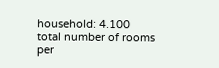household: 4.100
total number of rooms per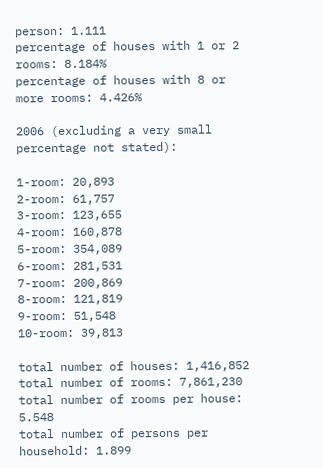person: 1.111
percentage of houses with 1 or 2 rooms: 8.184%
percentage of houses with 8 or more rooms: 4.426%

2006 (excluding a very small percentage not stated):

1-room: 20,893
2-room: 61,757
3-room: 123,655
4-room: 160,878
5-room: 354,089
6-room: 281,531
7-room: 200,869
8-room: 121,819
9-room: 51,548
10-room: 39,813

total number of houses: 1,416,852
total number of rooms: 7,861,230
total number of rooms per house: 5.548
total number of persons per household: 1.899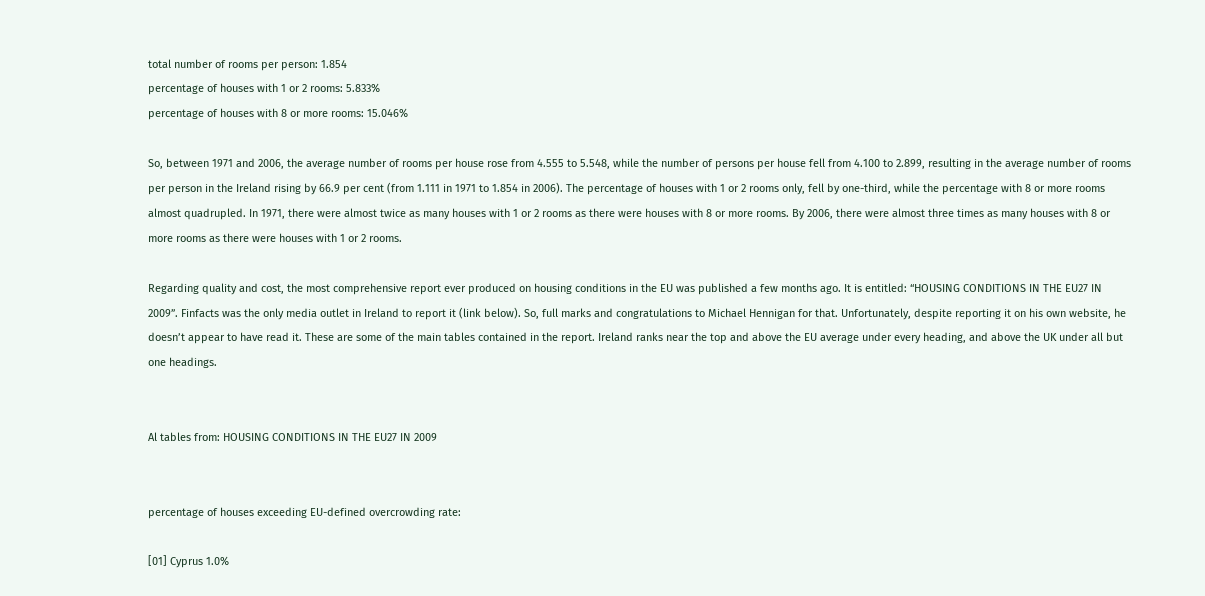total number of rooms per person: 1.854
percentage of houses with 1 or 2 rooms: 5.833%
percentage of houses with 8 or more rooms: 15.046%

So, between 1971 and 2006, the average number of rooms per house rose from 4.555 to 5.548, while the number of persons per house fell from 4.100 to 2.899, resulting in the average number of rooms per person in the Ireland rising by 66.9 per cent (from 1.111 in 1971 to 1.854 in 2006). The percentage of houses with 1 or 2 rooms only, fell by one-third, while the percentage with 8 or more rooms almost quadrupled. In 1971, there were almost twice as many houses with 1 or 2 rooms as there were houses with 8 or more rooms. By 2006, there were almost three times as many houses with 8 or more rooms as there were houses with 1 or 2 rooms.

Regarding quality and cost, the most comprehensive report ever produced on housing conditions in the EU was published a few months ago. It is entitled: “HOUSING CONDITIONS IN THE EU27 IN 2009”. Finfacts was the only media outlet in Ireland to report it (link below). So, full marks and congratulations to Michael Hennigan for that. Unfortunately, despite reporting it on his own website, he doesn’t appear to have read it. These are some of the main tables contained in the report. Ireland ranks near the top and above the EU average under every heading, and above the UK under all but one headings.


Al tables from: HOUSING CONDITIONS IN THE EU27 IN 2009


percentage of houses exceeding EU-defined overcrowding rate:

[01] Cyprus 1.0%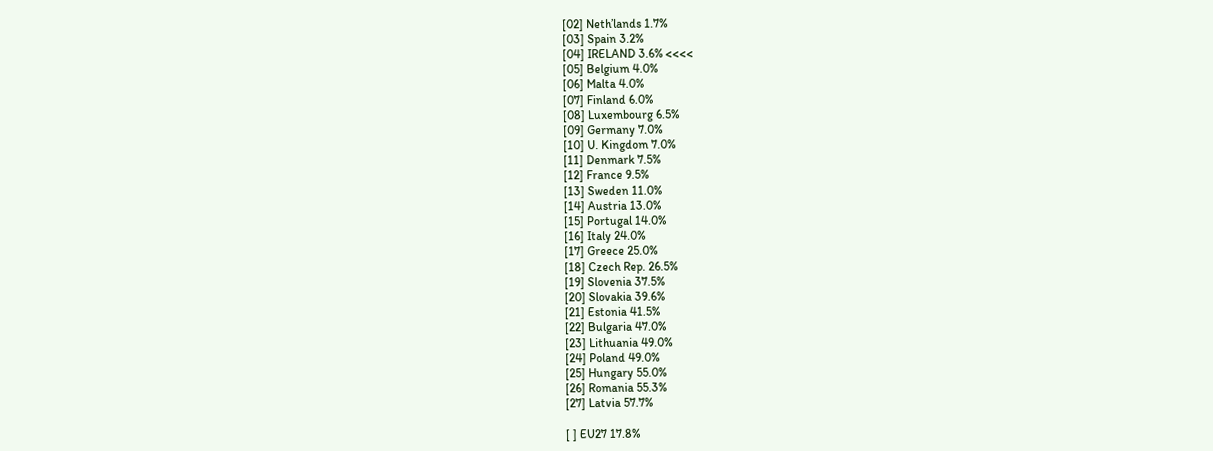[02] Neth’lands 1.7%
[03] Spain 3.2%
[04] IRELAND 3.6% <<<<
[05] Belgium 4.0%
[06] Malta 4.0%
[07] Finland 6.0%
[08] Luxembourg 6.5%
[09] Germany 7.0%
[10] U. Kingdom 7.0%
[11] Denmark 7.5%
[12] France 9.5%
[13] Sweden 11.0%
[14] Austria 13.0%
[15] Portugal 14.0%
[16] Italy 24.0%
[17] Greece 25.0%
[18] Czech Rep. 26.5%
[19] Slovenia 37.5%
[20] Slovakia 39.6%
[21] Estonia 41.5%
[22] Bulgaria 47.0%
[23] Lithuania 49.0%
[24] Poland 49.0%
[25] Hungary 55.0%
[26] Romania 55.3%
[27] Latvia 57.7%

[ ] EU27 17.8%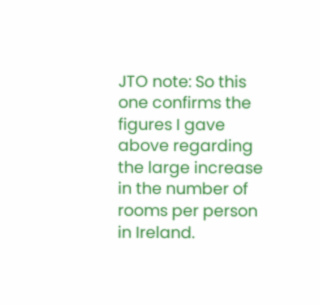JTO note: So this one confirms the figures I gave above regarding the large increase in the number of rooms per person in Ireland.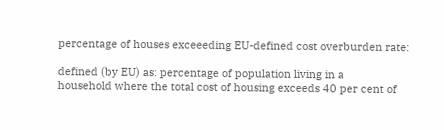percentage of houses exceeeding EU-defined cost overburden rate:

defined (by EU) as: percentage of population living in a
household where the total cost of housing exceeds 40 per cent of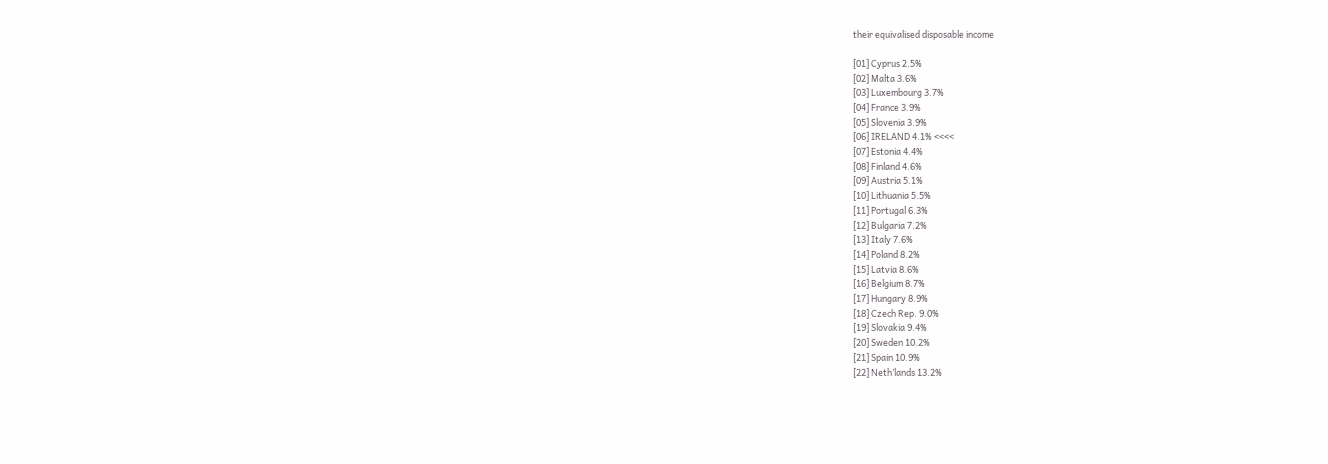their equivalised disposable income

[01] Cyprus 2.5%
[02] Malta 3.6%
[03] Luxembourg 3.7%
[04] France 3.9%
[05] Slovenia 3.9%
[06] IRELAND 4.1% <<<<
[07] Estonia 4.4%
[08] Finland 4.6%
[09] Austria 5.1%
[10] Lithuania 5.5%
[11] Portugal 6.3%
[12] Bulgaria 7.2%
[13] Italy 7.6%
[14] Poland 8.2%
[15] Latvia 8.6%
[16] Belgium 8.7%
[17] Hungary 8.9%
[18] Czech Rep. 9.0%
[19] Slovakia 9.4%
[20] Sweden 10.2%
[21] Spain 10.9%
[22] Neth’lands 13.2%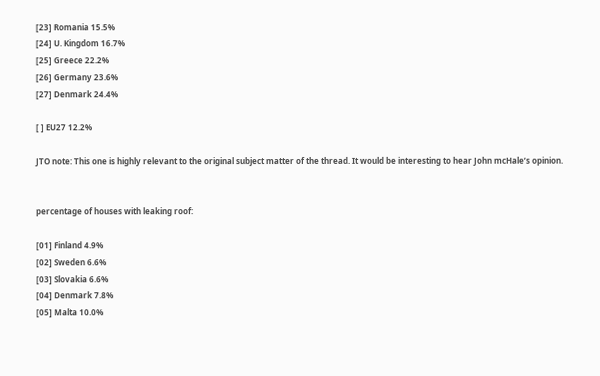[23] Romania 15.5%
[24] U. Kingdom 16.7%
[25] Greece 22.2%
[26] Germany 23.6%
[27] Denmark 24.4%

[ ] EU27 12.2%

JTO note: This one is highly relevant to the original subject matter of the thread. It would be interesting to hear John mcHale’s opinion.


percentage of houses with leaking roof:

[01] Finland 4.9%
[02] Sweden 6.6%
[03] Slovakia 6.6%
[04] Denmark 7.8%
[05] Malta 10.0%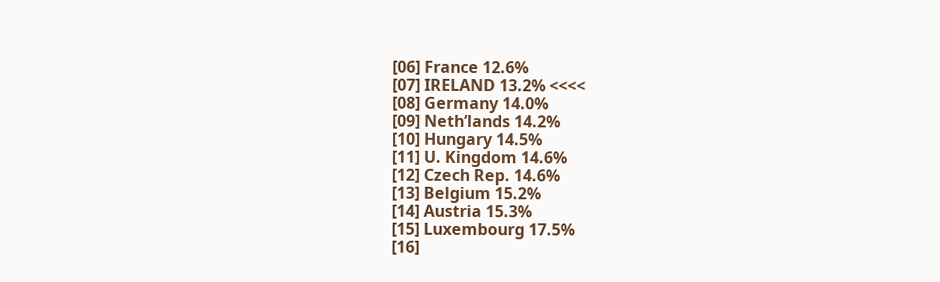[06] France 12.6%
[07] IRELAND 13.2% <<<<
[08] Germany 14.0%
[09] Neth’lands 14.2%
[10] Hungary 14.5%
[11] U. Kingdom 14.6%
[12] Czech Rep. 14.6%
[13] Belgium 15.2%
[14] Austria 15.3%
[15] Luxembourg 17.5%
[16]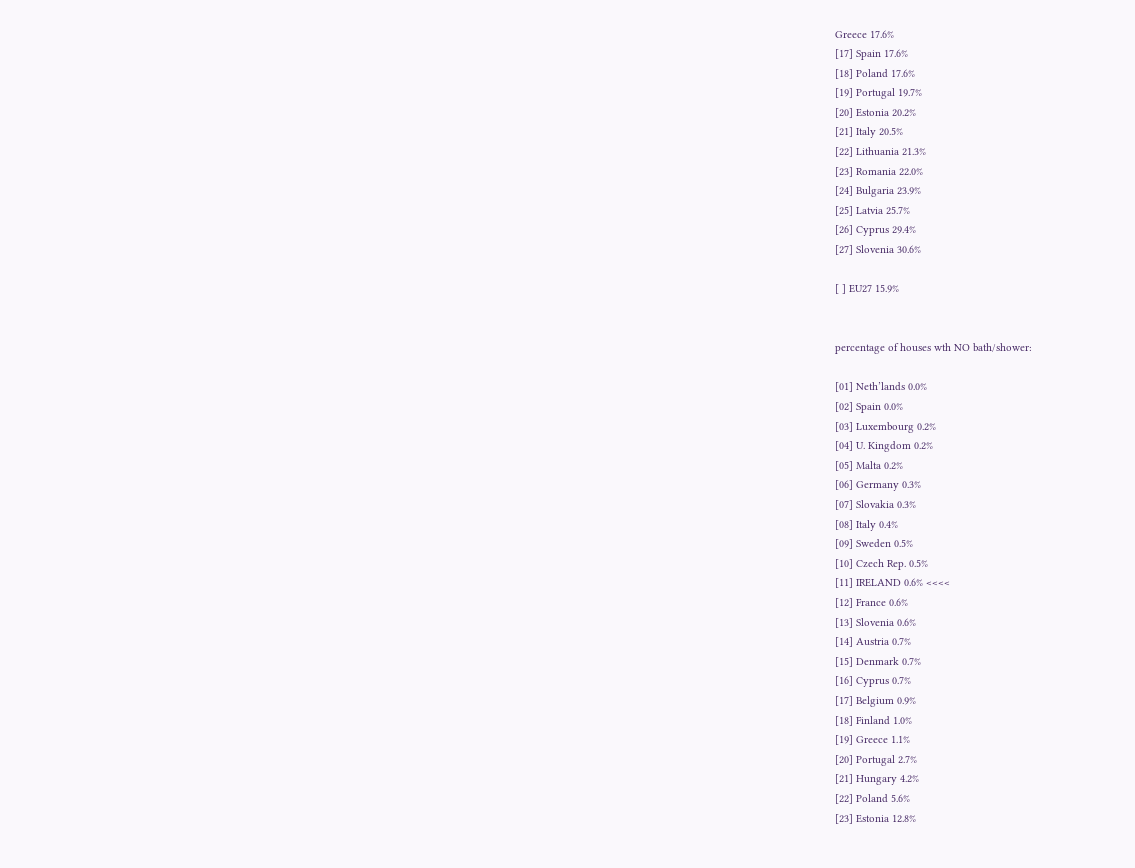Greece 17.6%
[17] Spain 17.6%
[18] Poland 17.6%
[19] Portugal 19.7%
[20] Estonia 20.2%
[21] Italy 20.5%
[22] Lithuania 21.3%
[23] Romania 22.0%
[24] Bulgaria 23.9%
[25] Latvia 25.7%
[26] Cyprus 29.4%
[27] Slovenia 30.6%

[ ] EU27 15.9%


percentage of houses wth NO bath/shower:

[01] Neth’lands 0.0%
[02] Spain 0.0%
[03] Luxembourg 0.2%
[04] U. Kingdom 0.2%
[05] Malta 0.2%
[06] Germany 0.3%
[07] Slovakia 0.3%
[08] Italy 0.4%
[09] Sweden 0.5%
[10] Czech Rep. 0.5%
[11] IRELAND 0.6% <<<<
[12] France 0.6%
[13] Slovenia 0.6%
[14] Austria 0.7%
[15] Denmark 0.7%
[16] Cyprus 0.7%
[17] Belgium 0.9%
[18] Finland 1.0%
[19] Greece 1.1%
[20] Portugal 2.7%
[21] Hungary 4.2%
[22] Poland 5.6%
[23] Estonia 12.8%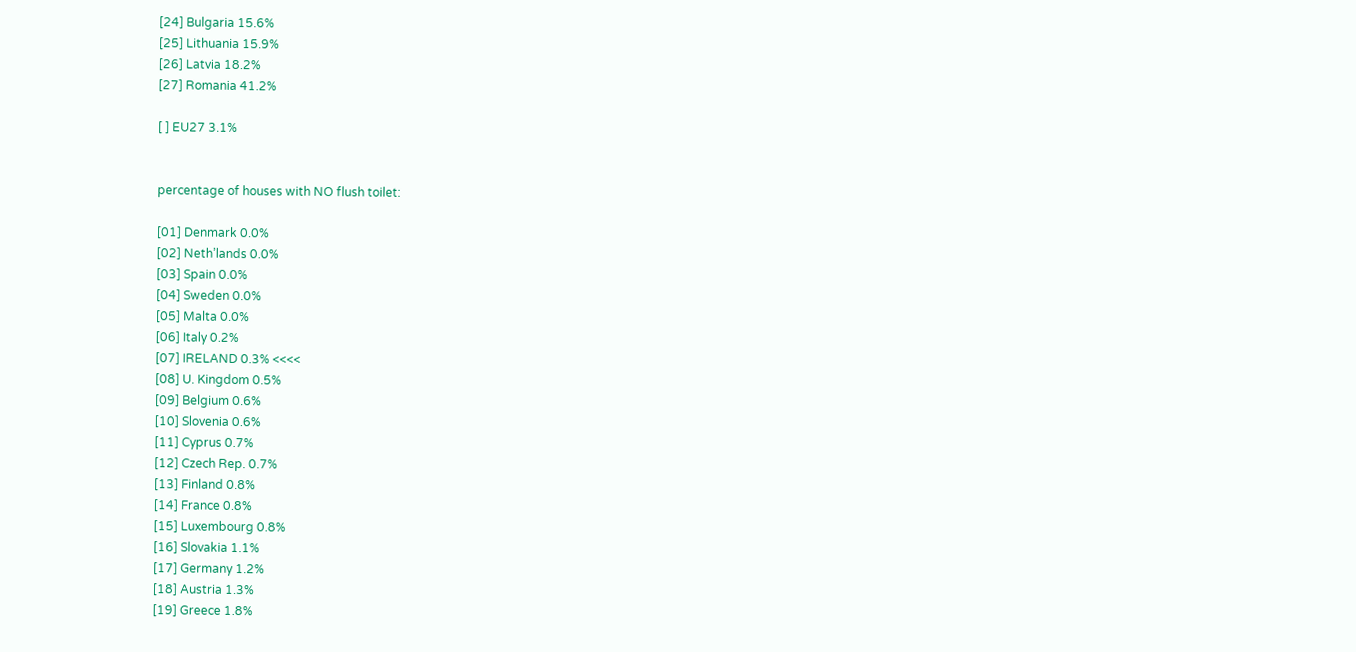[24] Bulgaria 15.6%
[25] Lithuania 15.9%
[26] Latvia 18.2%
[27] Romania 41.2%

[ ] EU27 3.1%


percentage of houses with NO flush toilet:

[01] Denmark 0.0%
[02] Neth’lands 0.0%
[03] Spain 0.0%
[04] Sweden 0.0%
[05] Malta 0.0%
[06] Italy 0.2%
[07] IRELAND 0.3% <<<<
[08] U. Kingdom 0.5%
[09] Belgium 0.6%
[10] Slovenia 0.6%
[11] Cyprus 0.7%
[12] Czech Rep. 0.7%
[13] Finland 0.8%
[14] France 0.8%
[15] Luxembourg 0.8%
[16] Slovakia 1.1%
[17] Germany 1.2%
[18] Austria 1.3%
[19] Greece 1.8%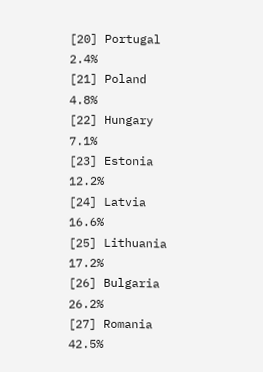[20] Portugal 2.4%
[21] Poland 4.8%
[22] Hungary 7.1%
[23] Estonia 12.2%
[24] Latvia 16.6%
[25] Lithuania 17.2%
[26] Bulgaria 26.2%
[27] Romania 42.5%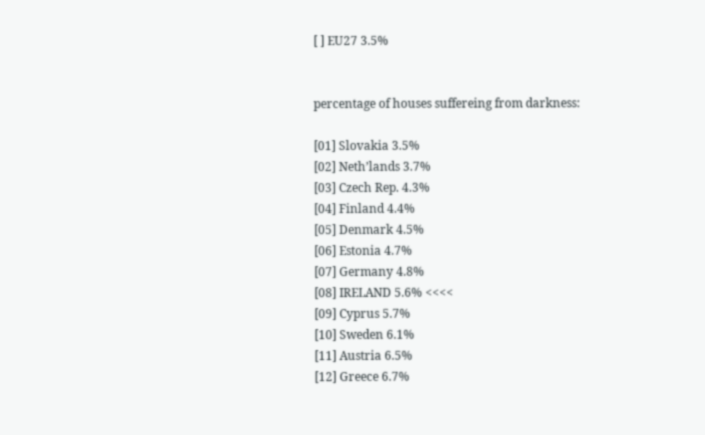[ ] EU27 3.5%


percentage of houses suffereing from darkness:

[01] Slovakia 3.5%
[02] Neth’lands 3.7%
[03] Czech Rep. 4.3%
[04] Finland 4.4%
[05] Denmark 4.5%
[06] Estonia 4.7%
[07] Germany 4.8%
[08] IRELAND 5.6% <<<<
[09] Cyprus 5.7%
[10] Sweden 6.1%
[11] Austria 6.5%
[12] Greece 6.7%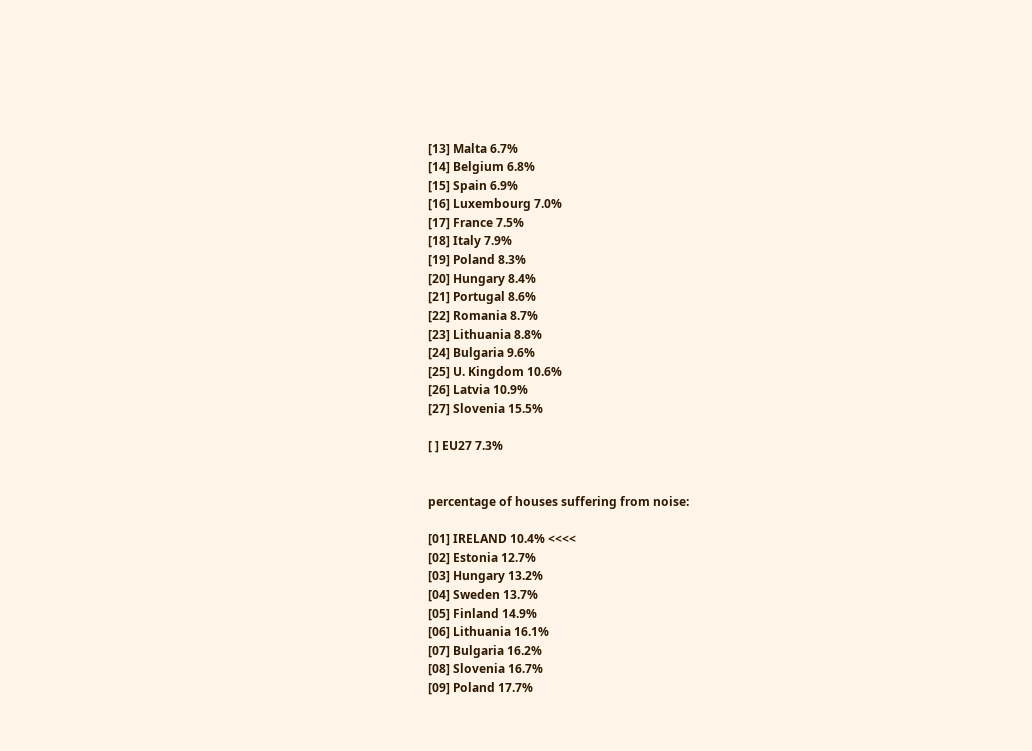[13] Malta 6.7%
[14] Belgium 6.8%
[15] Spain 6.9%
[16] Luxembourg 7.0%
[17] France 7.5%
[18] Italy 7.9%
[19] Poland 8.3%
[20] Hungary 8.4%
[21] Portugal 8.6%
[22] Romania 8.7%
[23] Lithuania 8.8%
[24] Bulgaria 9.6%
[25] U. Kingdom 10.6%
[26] Latvia 10.9%
[27] Slovenia 15.5%

[ ] EU27 7.3%


percentage of houses suffering from noise:

[01] IRELAND 10.4% <<<<
[02] Estonia 12.7%
[03] Hungary 13.2%
[04] Sweden 13.7%
[05] Finland 14.9%
[06] Lithuania 16.1%
[07] Bulgaria 16.2%
[08] Slovenia 16.7%
[09] Poland 17.7%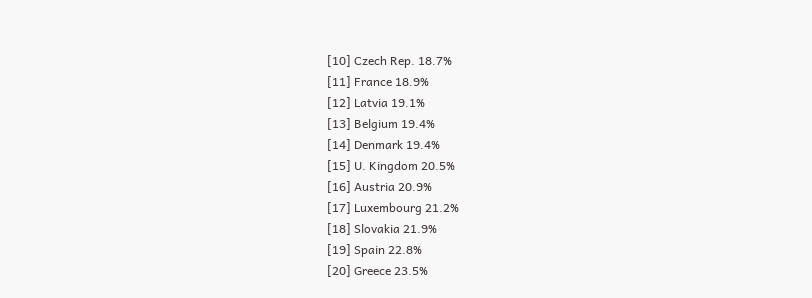[10] Czech Rep. 18.7%
[11] France 18.9%
[12] Latvia 19.1%
[13] Belgium 19.4%
[14] Denmark 19.4%
[15] U. Kingdom 20.5%
[16] Austria 20.9%
[17] Luxembourg 21.2%
[18] Slovakia 21.9%
[19] Spain 22.8%
[20] Greece 23.5%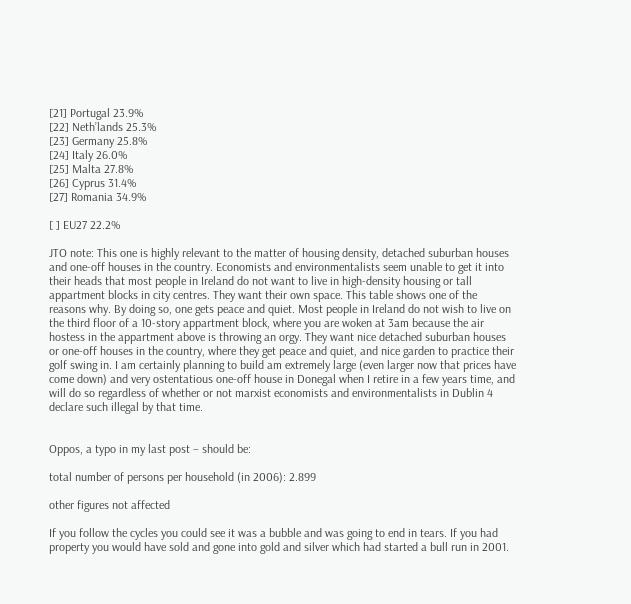[21] Portugal 23.9%
[22] Neth’lands 25.3%
[23] Germany 25.8%
[24] Italy 26.0%
[25] Malta 27.8%
[26] Cyprus 31.4%
[27] Romania 34.9%

[ ] EU27 22.2%

JTO note: This one is highly relevant to the matter of housing density, detached suburban houses and one-off houses in the country. Economists and environmentalists seem unable to get it into their heads that most people in Ireland do not want to live in high-density housing or tall appartment blocks in city centres. They want their own space. This table shows one of the reasons why. By doing so, one gets peace and quiet. Most people in Ireland do not wish to live on the third floor of a 10-story appartment block, where you are woken at 3am because the air hostess in the appartment above is throwing an orgy. They want nice detached suburban houses or one-off houses in the country, where they get peace and quiet, and nice garden to practice their golf swing in. I am certainly planning to build am extremely large (even larger now that prices have come down) and very ostentatious one-off house in Donegal when I retire in a few years time, and will do so regardless of whether or not marxist economists and environmentalists in Dublin 4 declare such illegal by that time.


Oppos, a typo in my last post – should be:

total number of persons per household (in 2006): 2.899

other figures not affected

If you follow the cycles you could see it was a bubble and was going to end in tears. If you had property you would have sold and gone into gold and silver which had started a bull run in 2001.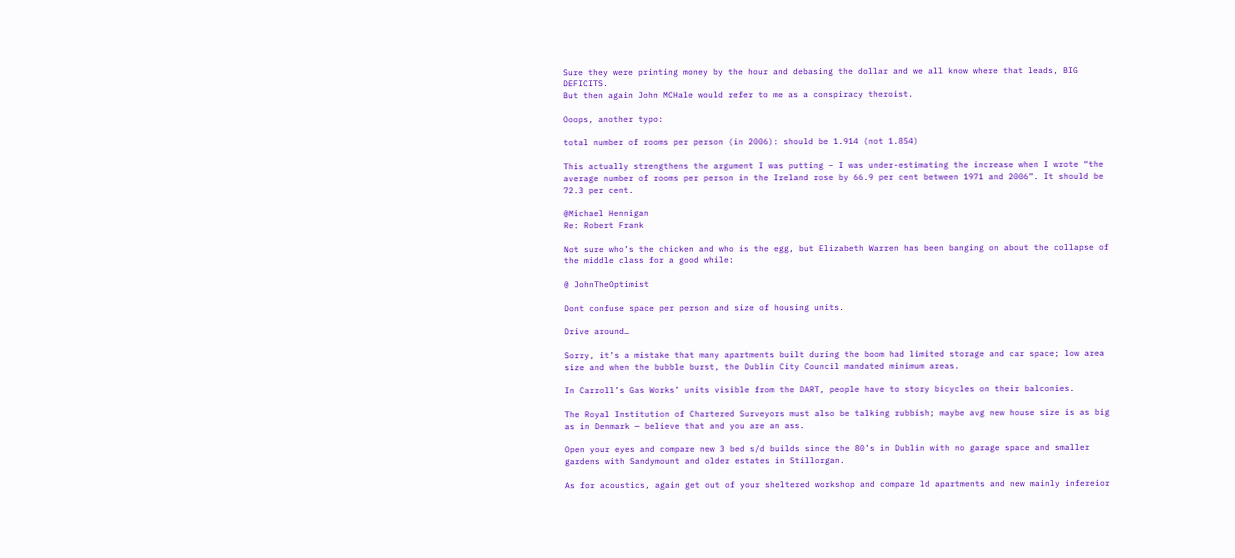Sure they were printing money by the hour and debasing the dollar and we all know where that leads, BIG DEFICITS.
But then again John MCHale would refer to me as a conspiracy theroist.

Ooops, another typo:

total number of rooms per person (in 2006): should be 1.914 (not 1.854)

This actually strengthens the argument I was putting – I was under-estimating the increase when I wrote “the average number of rooms per person in the Ireland rose by 66.9 per cent between 1971 and 2006”. It should be 72.3 per cent.

@Michael Hennigan
Re: Robert Frank

Not sure who’s the chicken and who is the egg, but Elizabeth Warren has been banging on about the collapse of the middle class for a good while:

@ JohnTheOptimist

Dont confuse space per person and size of housing units.

Drive around…

Sorry, it’s a mistake that many apartments built during the boom had limited storage and car space; low area size and when the bubble burst, the Dublin City Council mandated minimum areas.

In Carroll’s Gas Works’ units visible from the DART, people have to story bicycles on their balconies.

The Royal Institution of Chartered Surveyors must also be talking rubbish; maybe avg new house size is as big as in Denmark — believe that and you are an ass.

Open your eyes and compare new 3 bed s/d builds since the 80’s in Dublin with no garage space and smaller gardens with Sandymount and older estates in Stillorgan.

As for acoustics, again get out of your sheltered workshop and compare ld apartments and new mainly infereior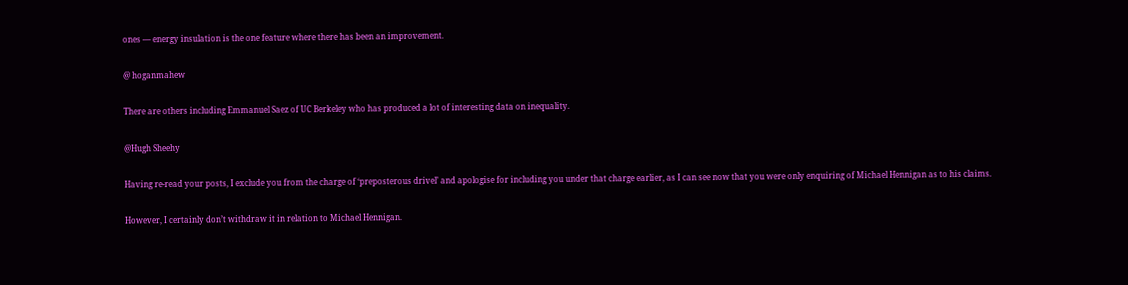ones — energy insulation is the one feature where there has been an improvement.

@ hoganmahew

There are others including Emmanuel Saez of UC Berkeley who has produced a lot of interesting data on inequality.

@Hugh Sheehy

Having re-read your posts, I exclude you from the charge of ‘preposterous drivel’ and apologise for including you under that charge earlier, as I can see now that you were only enquiring of Michael Hennigan as to his claims.

However, I certainly don’t withdraw it in relation to Michael Hennigan.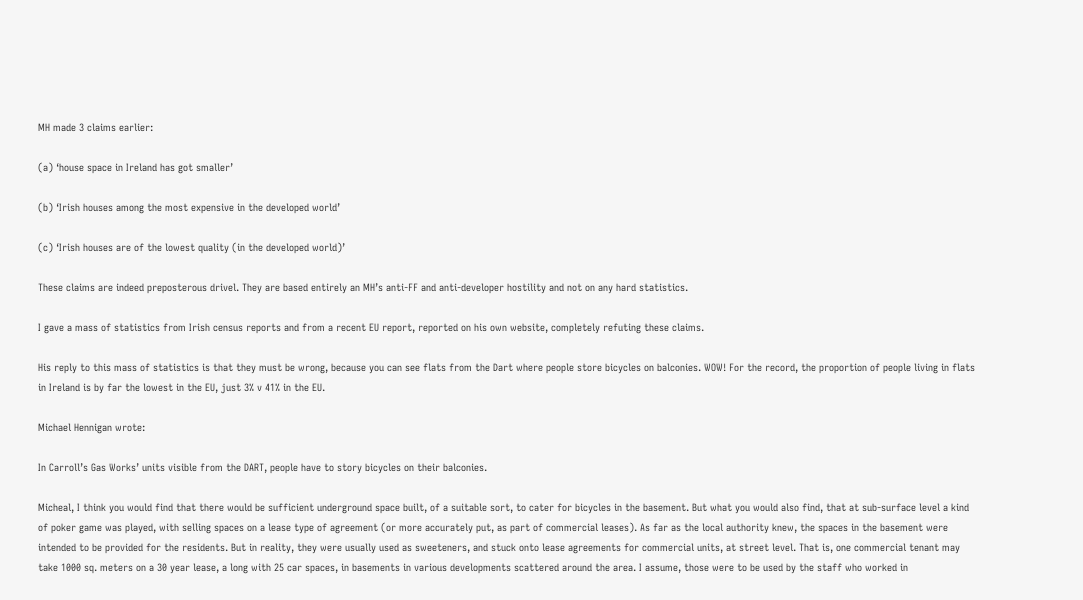MH made 3 claims earlier:

(a) ‘house space in Ireland has got smaller’

(b) ‘Irish houses among the most expensive in the developed world’

(c) ‘Irish houses are of the lowest quality (in the developed world)’

These claims are indeed preposterous drivel. They are based entirely an MH’s anti-FF and anti-developer hostility and not on any hard statistics.

I gave a mass of statistics from Irish census reports and from a recent EU report, reported on his own website, completely refuting these claims.

His reply to this mass of statistics is that they must be wrong, because you can see flats from the Dart where people store bicycles on balconies. WOW! For the record, the proportion of people living in flats in Ireland is by far the lowest in the EU, just 3% v 41% in the EU.

Michael Hennigan wrote:

In Carroll’s Gas Works’ units visible from the DART, people have to story bicycles on their balconies.

Micheal, I think you would find that there would be sufficient underground space built, of a suitable sort, to cater for bicycles in the basement. But what you would also find, that at sub-surface level a kind of poker game was played, with selling spaces on a lease type of agreement (or more accurately put, as part of commercial leases). As far as the local authority knew, the spaces in the basement were intended to be provided for the residents. But in reality, they were usually used as sweeteners, and stuck onto lease agreements for commercial units, at street level. That is, one commercial tenant may take 1000 sq. meters on a 30 year lease, a long with 25 car spaces, in basements in various developments scattered around the area. I assume, those were to be used by the staff who worked in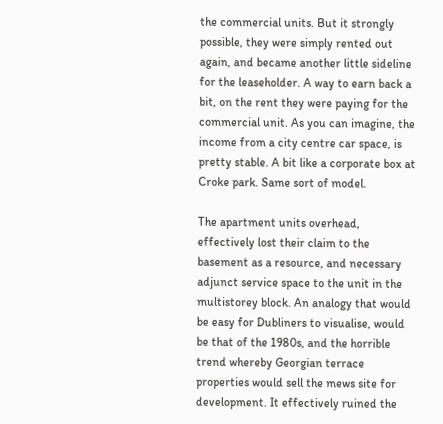the commercial units. But it strongly possible, they were simply rented out again, and became another little sideline for the leaseholder. A way to earn back a bit, on the rent they were paying for the commercial unit. As you can imagine, the income from a city centre car space, is pretty stable. A bit like a corporate box at Croke park. Same sort of model.

The apartment units overhead, effectively lost their claim to the basement as a resource, and necessary adjunct service space to the unit in the multistorey block. An analogy that would be easy for Dubliners to visualise, would be that of the 1980s, and the horrible trend whereby Georgian terrace properties would sell the mews site for development. It effectively ruined the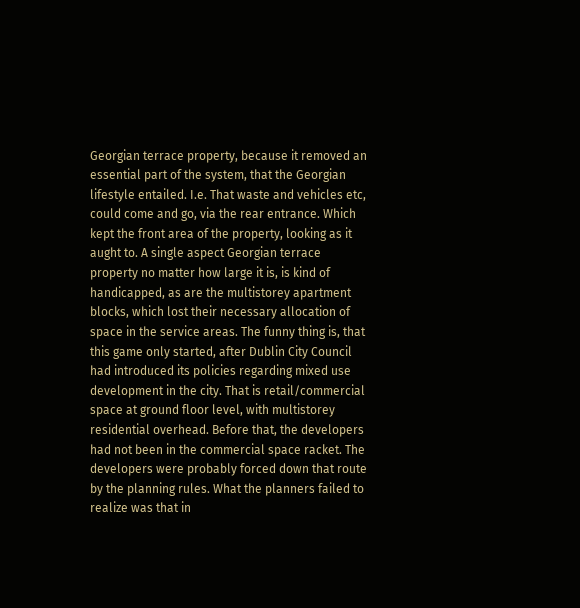Georgian terrace property, because it removed an essential part of the system, that the Georgian lifestyle entailed. I.e. That waste and vehicles etc, could come and go, via the rear entrance. Which kept the front area of the property, looking as it aught to. A single aspect Georgian terrace property no matter how large it is, is kind of handicapped, as are the multistorey apartment blocks, which lost their necessary allocation of space in the service areas. The funny thing is, that this game only started, after Dublin City Council had introduced its policies regarding mixed use development in the city. That is retail/commercial space at ground floor level, with multistorey residential overhead. Before that, the developers had not been in the commercial space racket. The developers were probably forced down that route by the planning rules. What the planners failed to realize was that in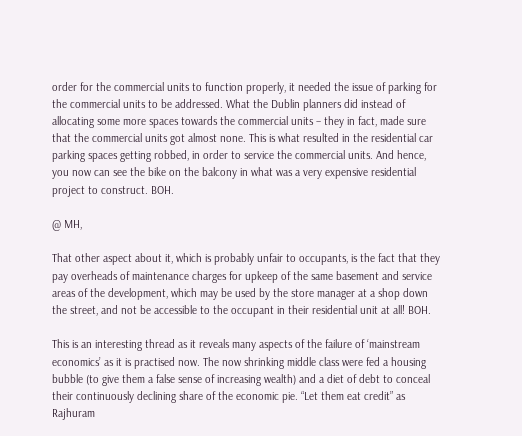order for the commercial units to function properly, it needed the issue of parking for the commercial units to be addressed. What the Dublin planners did instead of allocating some more spaces towards the commercial units – they in fact, made sure that the commercial units got almost none. This is what resulted in the residential car parking spaces getting robbed, in order to service the commercial units. And hence, you now can see the bike on the balcony in what was a very expensive residential project to construct. BOH.

@ MH,

That other aspect about it, which is probably unfair to occupants, is the fact that they pay overheads of maintenance charges for upkeep of the same basement and service areas of the development, which may be used by the store manager at a shop down the street, and not be accessible to the occupant in their residential unit at all! BOH.

This is an interesting thread as it reveals many aspects of the failure of ‘mainstream economics’ as it is practised now. The now shrinking middle class were fed a housing bubble (to give them a false sense of increasing wealth) and a diet of debt to conceal their continuously declining share of the economic pie. “Let them eat credit” as Rajhuram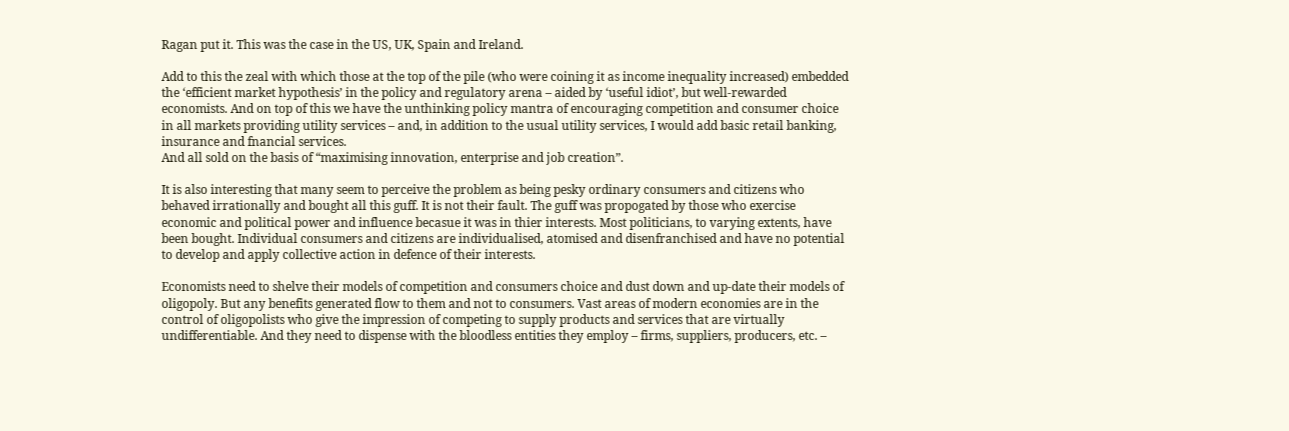Ragan put it. This was the case in the US, UK, Spain and Ireland.

Add to this the zeal with which those at the top of the pile (who were coining it as income inequality increased) embedded the ‘efficient market hypothesis’ in the policy and regulatory arena – aided by ‘useful idiot’, but well-rewarded economists. And on top of this we have the unthinking policy mantra of encouraging competition and consumer choice in all markets providing utility services – and, in addition to the usual utility services, I would add basic retail banking, insurance and fnancial services.
And all sold on the basis of “maximising innovation, enterprise and job creation”.

It is also interesting that many seem to perceive the problem as being pesky ordinary consumers and citizens who behaved irrationally and bought all this guff. It is not their fault. The guff was propogated by those who exercise economic and political power and influence becasue it was in thier interests. Most politicians, to varying extents, have been bought. Individual consumers and citizens are individualised, atomised and disenfranchised and have no potential to develop and apply collective action in defence of their interests.

Economists need to shelve their models of competition and consumers choice and dust down and up-date their models of oligopoly. But any benefits generated flow to them and not to consumers. Vast areas of modern economies are in the control of oligopolists who give the impression of competing to supply products and services that are virtually undifferentiable. And they need to dispense with the bloodless entities they employ – firms, suppliers, producers, etc. –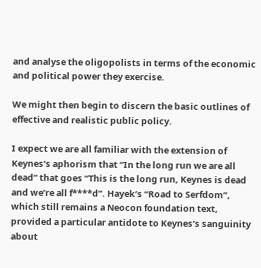and analyse the oligopolists in terms of the economic and political power they exercise.

We might then begin to discern the basic outlines of effective and realistic public policy.

I expect we are all familiar with the extension of Keynes’s aphorism that “In the long run we are all dead” that goes “This is the long run, Keynes is dead and we’re all f****d”. Hayek’s “Road to Serfdom”, which still remains a Neocon foundation text, provided a particular antidote to Keynes’s sanguinity about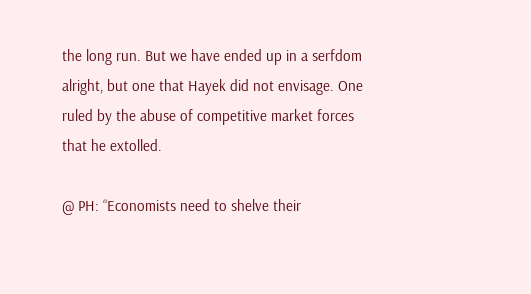the long run. But we have ended up in a serfdom alright, but one that Hayek did not envisage. One ruled by the abuse of competitive market forces that he extolled.

@ PH: “Economists need to shelve their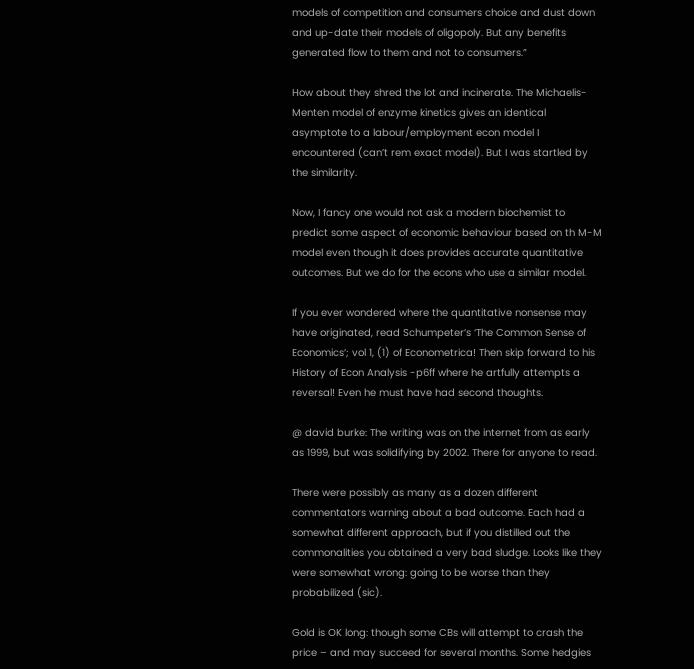models of competition and consumers choice and dust down and up-date their models of oligopoly. But any benefits generated flow to them and not to consumers.”

How about they shred the lot and incinerate. The Michaelis-Menten model of enzyme kinetics gives an identical asymptote to a labour/employment econ model I encountered (can’t rem exact model). But I was startled by the similarity.

Now, I fancy one would not ask a modern biochemist to predict some aspect of economic behaviour based on th M-M model even though it does provides accurate quantitative outcomes. But we do for the econs who use a similar model.

If you ever wondered where the quantitative nonsense may have originated, read Schumpeter’s ‘The Common Sense of Economics’; vol 1, (1) of Econometrica! Then skip forward to his History of Econ Analysis -p6ff where he artfully attempts a reversal! Even he must have had second thoughts.

@ david burke: The writing was on the internet from as early as 1999, but was solidifying by 2002. There for anyone to read.

There were possibly as many as a dozen different commentators warning about a bad outcome. Each had a somewhat different approach, but if you distilled out the commonalities you obtained a very bad sludge. Looks like they were somewhat wrong: going to be worse than they probabilized (sic).

Gold is OK long: though some CBs will attempt to crash the price – and may succeed for several months. Some hedgies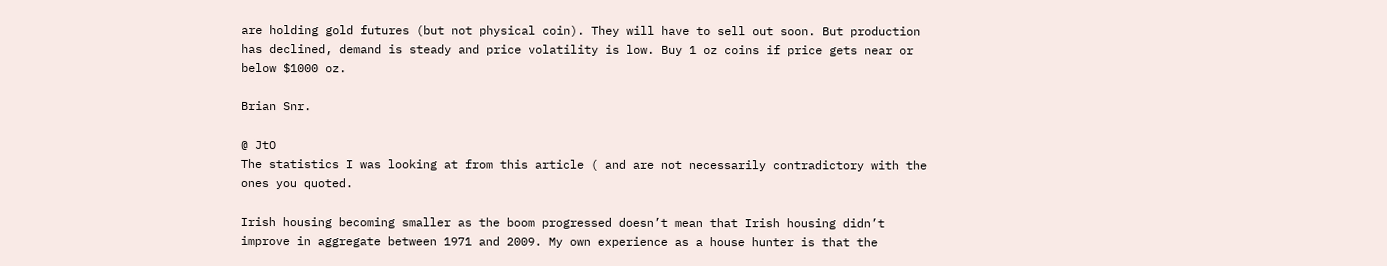are holding gold futures (but not physical coin). They will have to sell out soon. But production has declined, demand is steady and price volatility is low. Buy 1 oz coins if price gets near or below $1000 oz.

Brian Snr.

@ JtO
The statistics I was looking at from this article ( and are not necessarily contradictory with the ones you quoted.

Irish housing becoming smaller as the boom progressed doesn’t mean that Irish housing didn’t improve in aggregate between 1971 and 2009. My own experience as a house hunter is that the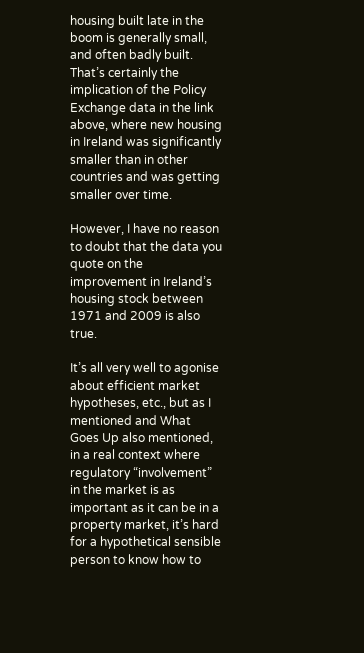housing built late in the boom is generally small, and often badly built. That’s certainly the implication of the Policy Exchange data in the link above, where new housing in Ireland was significantly smaller than in other countries and was getting smaller over time.

However, I have no reason to doubt that the data you quote on the improvement in Ireland’s housing stock between 1971 and 2009 is also true.

It’s all very well to agonise about efficient market hypotheses, etc., but as I mentioned and What Goes Up also mentioned, in a real context where regulatory “involvement” in the market is as important as it can be in a property market, it’s hard for a hypothetical sensible person to know how to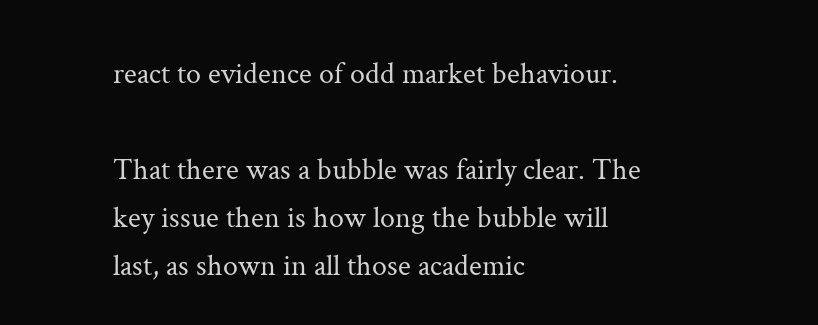react to evidence of odd market behaviour.

That there was a bubble was fairly clear. The key issue then is how long the bubble will last, as shown in all those academic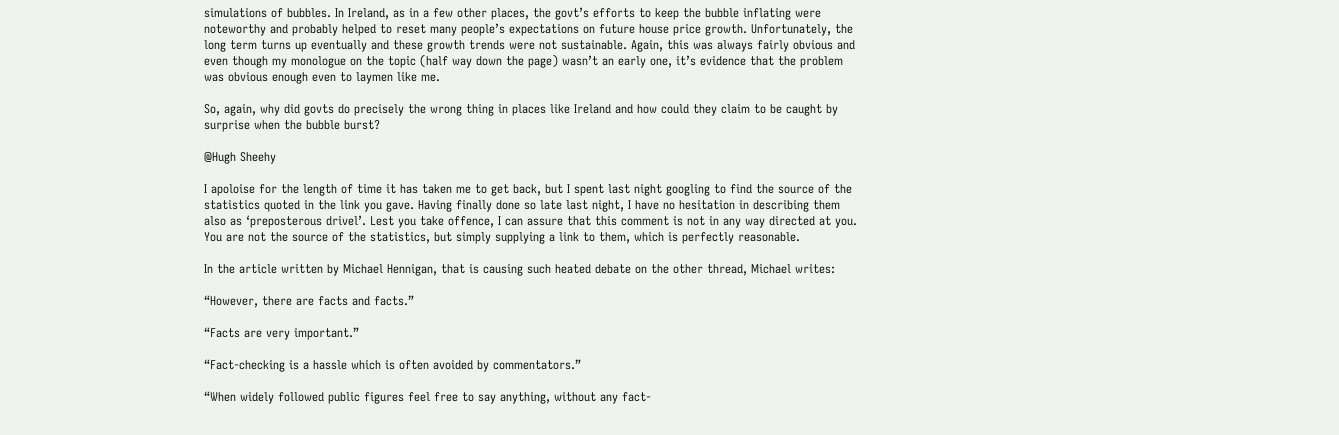simulations of bubbles. In Ireland, as in a few other places, the govt’s efforts to keep the bubble inflating were noteworthy and probably helped to reset many people’s expectations on future house price growth. Unfortunately, the long term turns up eventually and these growth trends were not sustainable. Again, this was always fairly obvious and even though my monologue on the topic (half way down the page) wasn’t an early one, it’s evidence that the problem was obvious enough even to laymen like me.

So, again, why did govts do precisely the wrong thing in places like Ireland and how could they claim to be caught by surprise when the bubble burst?

@Hugh Sheehy

I apoloise for the length of time it has taken me to get back, but I spent last night googling to find the source of the statistics quoted in the link you gave. Having finally done so late last night, I have no hesitation in describing them also as ‘preposterous drivel’. Lest you take offence, I can assure that this comment is not in any way directed at you. You are not the source of the statistics, but simply supplying a link to them, which is perfectly reasonable.

In the article written by Michael Hennigan, that is causing such heated debate on the other thread, Michael writes:

“However, there are facts and facts.”

“Facts are very important.”

“Fact-checking is a hassle which is often avoided by commentators.”

“When widely followed public figures feel free to say anything, without any fact-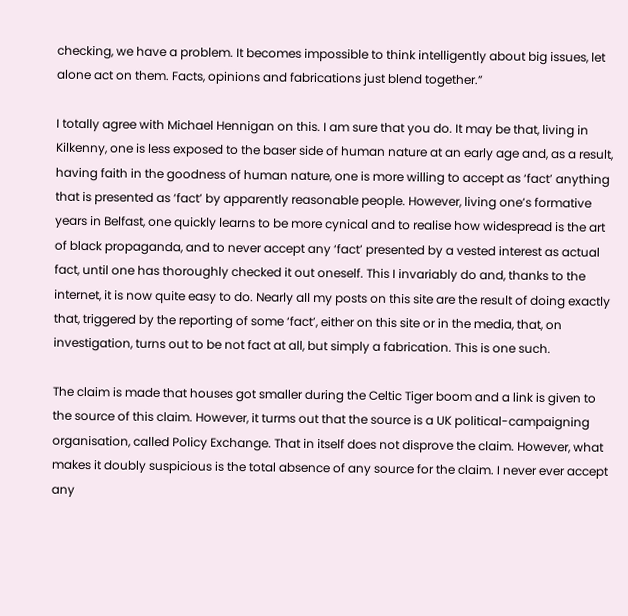checking, we have a problem. It becomes impossible to think intelligently about big issues, let alone act on them. Facts, opinions and fabrications just blend together.”

I totally agree with Michael Hennigan on this. I am sure that you do. It may be that, living in Kilkenny, one is less exposed to the baser side of human nature at an early age and, as a result, having faith in the goodness of human nature, one is more willing to accept as ‘fact’ anything that is presented as ‘fact’ by apparently reasonable people. However, living one’s formative years in Belfast, one quickly learns to be more cynical and to realise how widespread is the art of black propaganda, and to never accept any ‘fact’ presented by a vested interest as actual fact, until one has thoroughly checked it out oneself. This I invariably do and, thanks to the internet, it is now quite easy to do. Nearly all my posts on this site are the result of doing exactly that, triggered by the reporting of some ‘fact’, either on this site or in the media, that, on investigation, turns out to be not fact at all, but simply a fabrication. This is one such.

The claim is made that houses got smaller during the Celtic Tiger boom and a link is given to the source of this claim. However, it turms out that the source is a UK political-campaigning organisation, called Policy Exchange. That in itself does not disprove the claim. However, what makes it doubly suspicious is the total absence of any source for the claim. I never ever accept any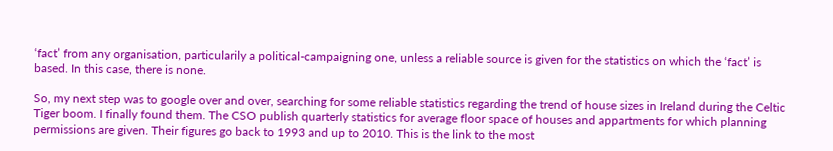‘fact’ from any organisation, particularily a political-campaigning one, unless a reliable source is given for the statistics on which the ‘fact’ is based. In this case, there is none.

So, my next step was to google over and over, searching for some reliable statistics regarding the trend of house sizes in Ireland during the Celtic Tiger boom. I finally found them. The CSO publish quarterly statistics for average floor space of houses and appartments for which planning permissions are given. Their figures go back to 1993 and up to 2010. This is the link to the most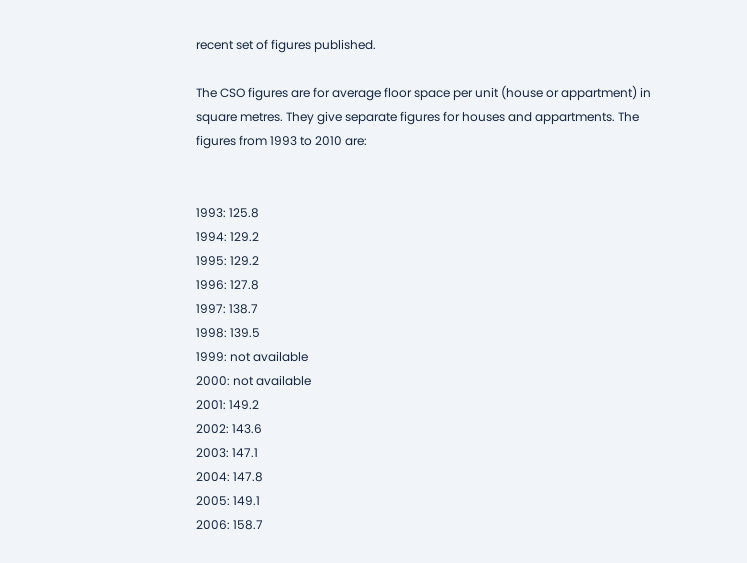recent set of figures published.

The CSO figures are for average floor space per unit (house or appartment) in square metres. They give separate figures for houses and appartments. The figures from 1993 to 2010 are:


1993: 125.8
1994: 129.2
1995: 129.2
1996: 127.8
1997: 138.7
1998: 139.5
1999: not available
2000: not available
2001: 149.2
2002: 143.6
2003: 147.1
2004: 147.8
2005: 149.1
2006: 158.7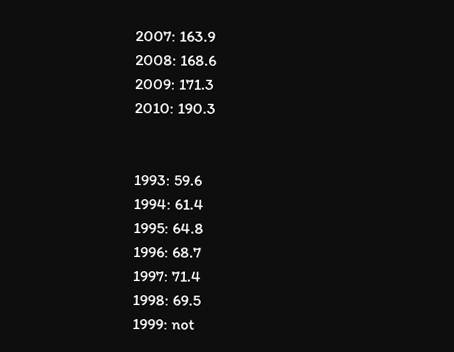2007: 163.9
2008: 168.6
2009: 171.3
2010: 190.3


1993: 59.6
1994: 61.4
1995: 64.8
1996: 68.7
1997: 71.4
1998: 69.5
1999: not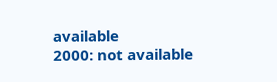available
2000: not available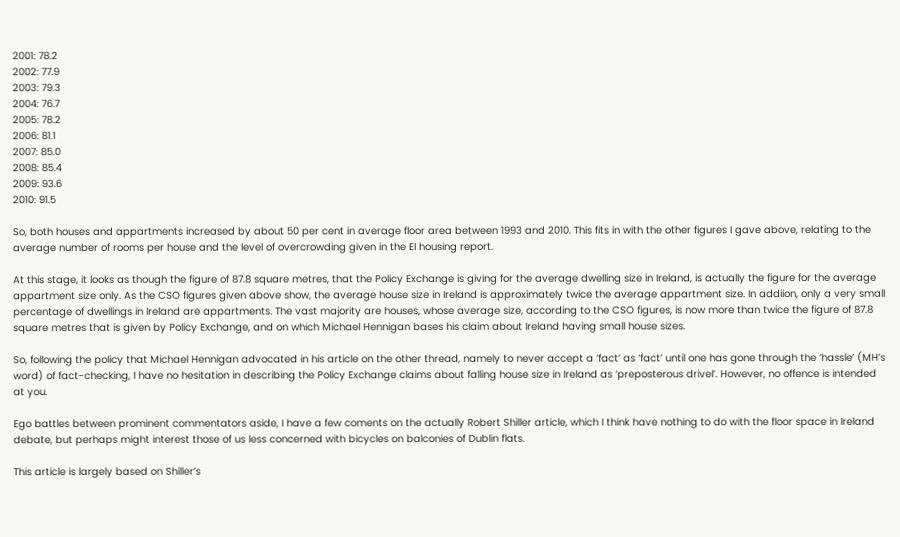2001: 78.2
2002: 77.9
2003: 79.3
2004: 76.7
2005: 78.2
2006: 81.1
2007: 85.0
2008: 85.4
2009: 93.6
2010: 91.5

So, both houses and appartments increased by about 50 per cent in average floor area between 1993 and 2010. This fits in with the other figures I gave above, relating to the average number of rooms per house and the level of overcrowding given in the EI housing report.

At this stage, it looks as though the figure of 87.8 square metres, that the Policy Exchange is giving for the average dwelling size in Ireland, is actually the figure for the average appartment size only. As the CSO figures given above show, the average house size in Ireland is approximately twice the average appartment size. In addiion, only a very small percentage of dwellings in Ireland are appartments. The vast majority are houses, whose average size, according to the CSO figures, is now more than twice the figure of 87.8 square metres that is given by Policy Exchange, and on which Michael Hennigan bases his claim about Ireland having small house sizes.

So, following the policy that Michael Hennigan advocated in his article on the other thread, namely to never accept a ‘fact’ as ‘fact’ until one has gone through the ‘hassle’ (MH’s word) of fact-checking, I have no hesitation in describing the Policy Exchange claims about falling house size in Ireland as ‘preposterous drivel’. However, no offence is intended at you.

Ego battles between prominent commentators aside, I have a few coments on the actually Robert Shiller article, which I think have nothing to do with the floor space in Ireland debate, but perhaps might interest those of us less concerned with bicycles on balconies of Dublin flats.

This article is largely based on Shiller’s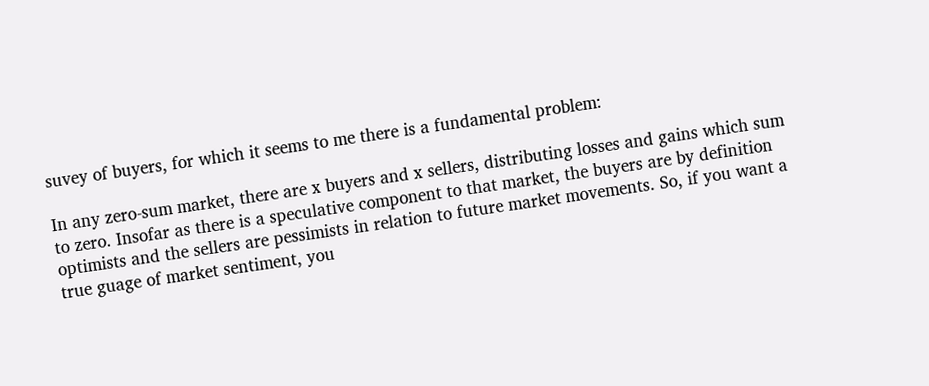suvey of buyers, for which it seems to me there is a fundamental problem:

In any zero-sum market, there are x buyers and x sellers, distributing losses and gains which sum to zero. Insofar as there is a speculative component to that market, the buyers are by definition optimists and the sellers are pessimists in relation to future market movements. So, if you want a true guage of market sentiment, you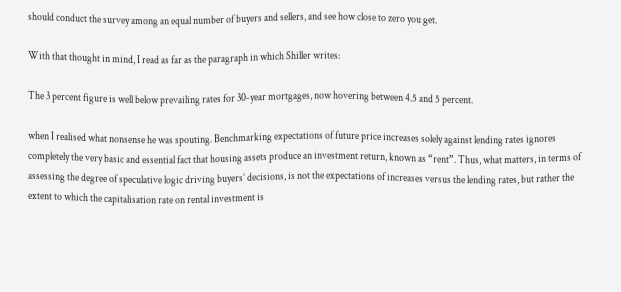should conduct the survey among an equal number of buyers and sellers, and see how close to zero you get.

With that thought in mind, I read as far as the paragraph in which Shiller writes:

The 3 percent figure is well below prevailing rates for 30-year mortgages, now hovering between 4.5 and 5 percent.

when I realised what nonsense he was spouting. Benchmarking expectations of future price increases solely against lending rates ignores completely the very basic and essential fact that housing assets produce an investment return, known as “rent”. Thus, what matters, in terms of assessing the degree of speculative logic driving buyers’ decisions, is not the expectations of increases versus the lending rates, but rather the extent to which the capitalisation rate on rental investment is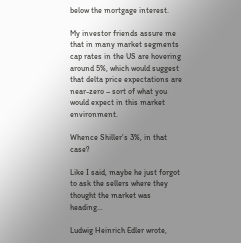below the mortgage interest.

My investor friends assure me that in many market segments cap rates in the US are hovering around 5%, which would suggest that delta price expectations are near-zero – sort of what you would expect in this market environment.

Whence Shiller’s 3%, in that case?

Like I said, maybe he just forgot to ask the sellers where they thought the market was heading…

Ludwig Heinrich Edler wrote,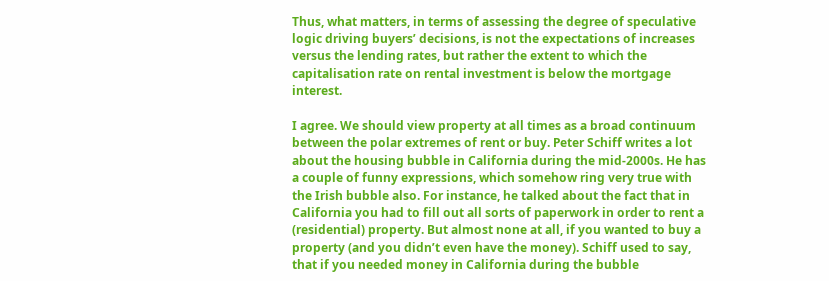Thus, what matters, in terms of assessing the degree of speculative logic driving buyers’ decisions, is not the expectations of increases versus the lending rates, but rather the extent to which the capitalisation rate on rental investment is below the mortgage interest.

I agree. We should view property at all times as a broad continuum between the polar extremes of rent or buy. Peter Schiff writes a lot about the housing bubble in California during the mid-2000s. He has a couple of funny expressions, which somehow ring very true with the Irish bubble also. For instance, he talked about the fact that in California you had to fill out all sorts of paperwork in order to rent a (residential) property. But almost none at all, if you wanted to buy a property (and you didn’t even have the money). Schiff used to say, that if you needed money in California during the bubble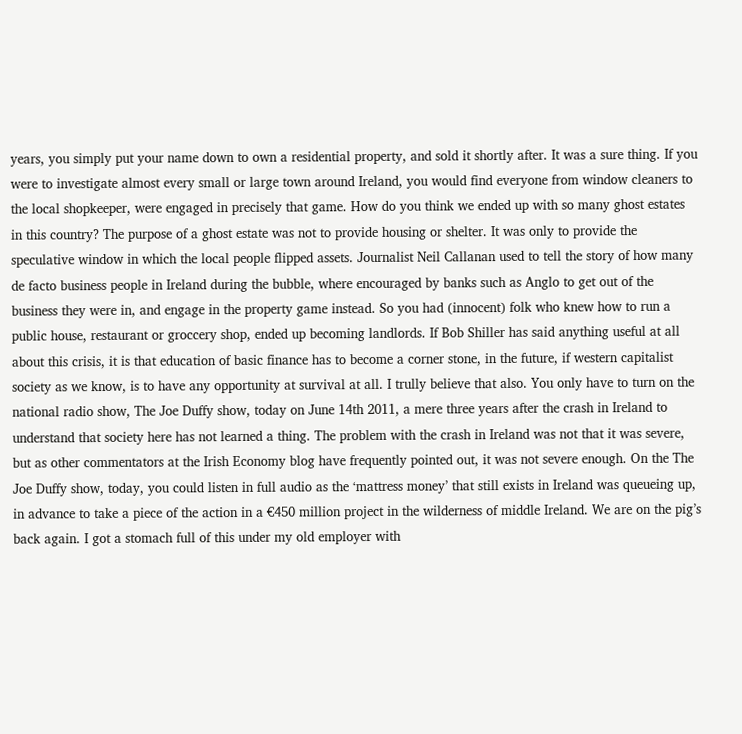years, you simply put your name down to own a residential property, and sold it shortly after. It was a sure thing. If you were to investigate almost every small or large town around Ireland, you would find everyone from window cleaners to the local shopkeeper, were engaged in precisely that game. How do you think we ended up with so many ghost estates in this country? The purpose of a ghost estate was not to provide housing or shelter. It was only to provide the speculative window in which the local people flipped assets. Journalist Neil Callanan used to tell the story of how many de facto business people in Ireland during the bubble, where encouraged by banks such as Anglo to get out of the business they were in, and engage in the property game instead. So you had (innocent) folk who knew how to run a public house, restaurant or groccery shop, ended up becoming landlords. If Bob Shiller has said anything useful at all about this crisis, it is that education of basic finance has to become a corner stone, in the future, if western capitalist society as we know, is to have any opportunity at survival at all. I trully believe that also. You only have to turn on the national radio show, The Joe Duffy show, today on June 14th 2011, a mere three years after the crash in Ireland to understand that society here has not learned a thing. The problem with the crash in Ireland was not that it was severe, but as other commentators at the Irish Economy blog have frequently pointed out, it was not severe enough. On the The Joe Duffy show, today, you could listen in full audio as the ‘mattress money’ that still exists in Ireland was queueing up, in advance to take a piece of the action in a €450 million project in the wilderness of middle Ireland. We are on the pig’s back again. I got a stomach full of this under my old employer with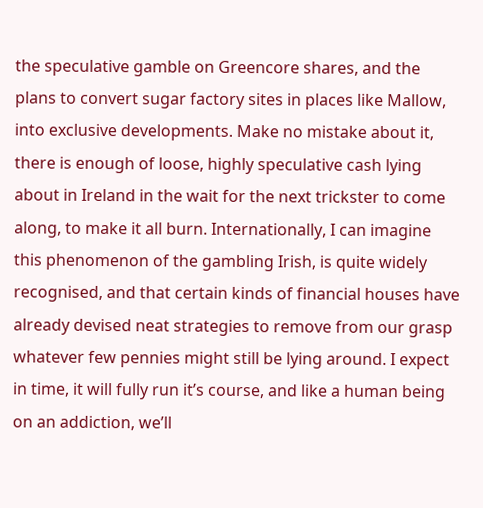the speculative gamble on Greencore shares, and the plans to convert sugar factory sites in places like Mallow, into exclusive developments. Make no mistake about it, there is enough of loose, highly speculative cash lying about in Ireland in the wait for the next trickster to come along, to make it all burn. Internationally, I can imagine this phenomenon of the gambling Irish, is quite widely recognised, and that certain kinds of financial houses have already devised neat strategies to remove from our grasp whatever few pennies might still be lying around. I expect in time, it will fully run it’s course, and like a human being on an addiction, we’ll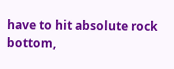have to hit absolute rock bottom,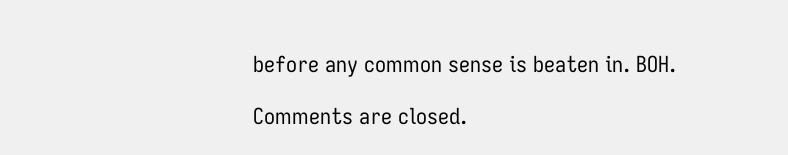before any common sense is beaten in. BOH.

Comments are closed.